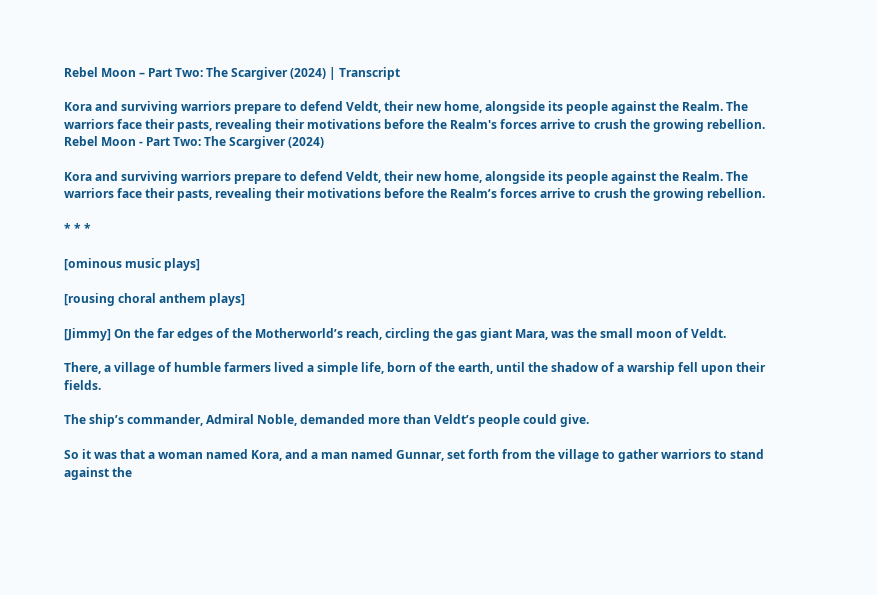Rebel Moon – Part Two: The Scargiver (2024) | Transcript

Kora and surviving warriors prepare to defend Veldt, their new home, alongside its people against the Realm. The warriors face their pasts, revealing their motivations before the Realm's forces arrive to crush the growing rebellion.
Rebel Moon - Part Two: The Scargiver (2024)

Kora and surviving warriors prepare to defend Veldt, their new home, alongside its people against the Realm. The warriors face their pasts, revealing their motivations before the Realm’s forces arrive to crush the growing rebellion.

* * *

[ominous music plays]

[rousing choral anthem plays]

[Jimmy] On the far edges of the Motherworld’s reach, circling the gas giant Mara, was the small moon of Veldt.

There, a village of humble farmers lived a simple life, born of the earth, until the shadow of a warship fell upon their fields.

The ship’s commander, Admiral Noble, demanded more than Veldt’s people could give.

So it was that a woman named Kora, and a man named Gunnar, set forth from the village to gather warriors to stand against the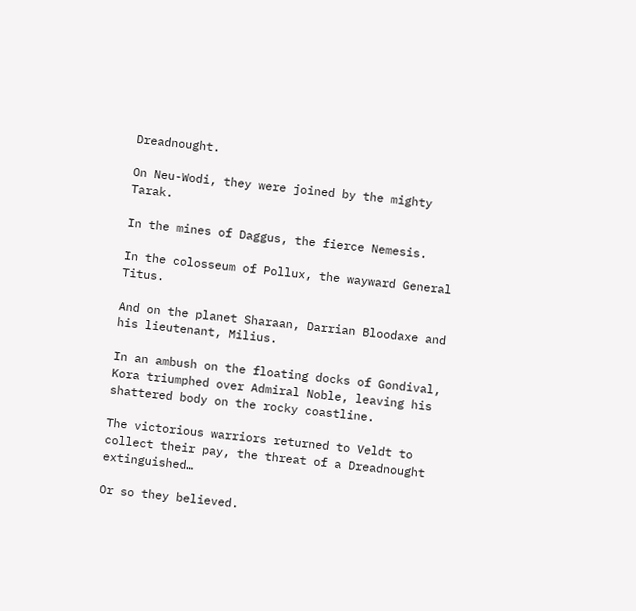Dreadnought.

On Neu-Wodi, they were joined by the mighty Tarak.

In the mines of Daggus, the fierce Nemesis.

In the colosseum of Pollux, the wayward General Titus.

And on the planet Sharaan, Darrian Bloodaxe and his lieutenant, Milius.

In an ambush on the floating docks of Gondival, Kora triumphed over Admiral Noble, leaving his shattered body on the rocky coastline.

The victorious warriors returned to Veldt to collect their pay, the threat of a Dreadnought extinguished…

Or so they believed.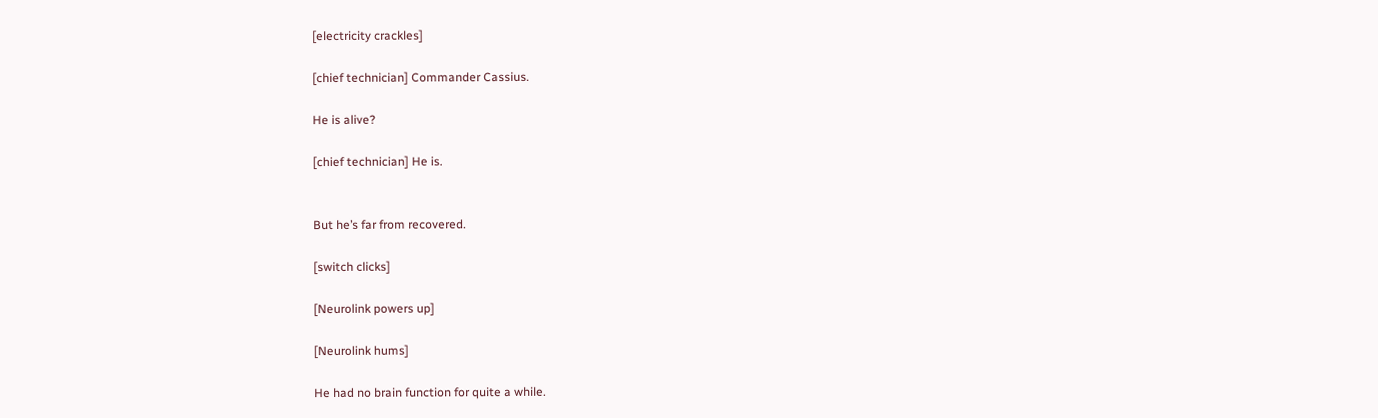[electricity crackles]

[chief technician] Commander Cassius.

He is alive?

[chief technician] He is.


But he’s far from recovered.

[switch clicks]

[Neurolink powers up]

[Neurolink hums]

He had no brain function for quite a while.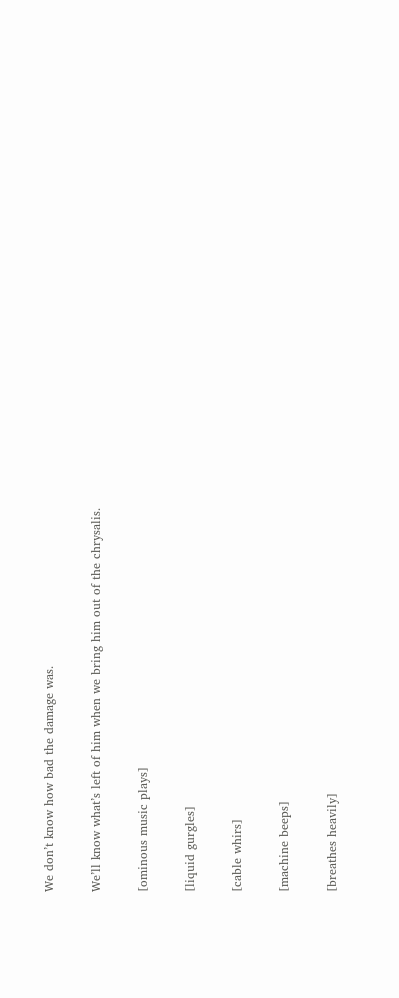We don’t know how bad the damage was.

We’ll know what’s left of him when we bring him out of the chrysalis.

[ominous music plays]

[liquid gurgles]

[cable whirs]

[machine beeps]

[breathes heavily]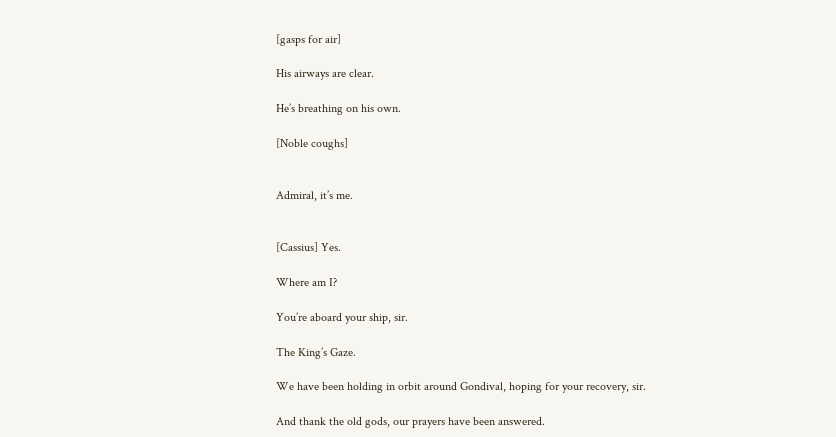[gasps for air]

His airways are clear.

He’s breathing on his own.

[Noble coughs]


Admiral, it’s me.


[Cassius] Yes.

Where am I?

You’re aboard your ship, sir.

The King’s Gaze.

We have been holding in orbit around Gondival, hoping for your recovery, sir.

And thank the old gods, our prayers have been answered.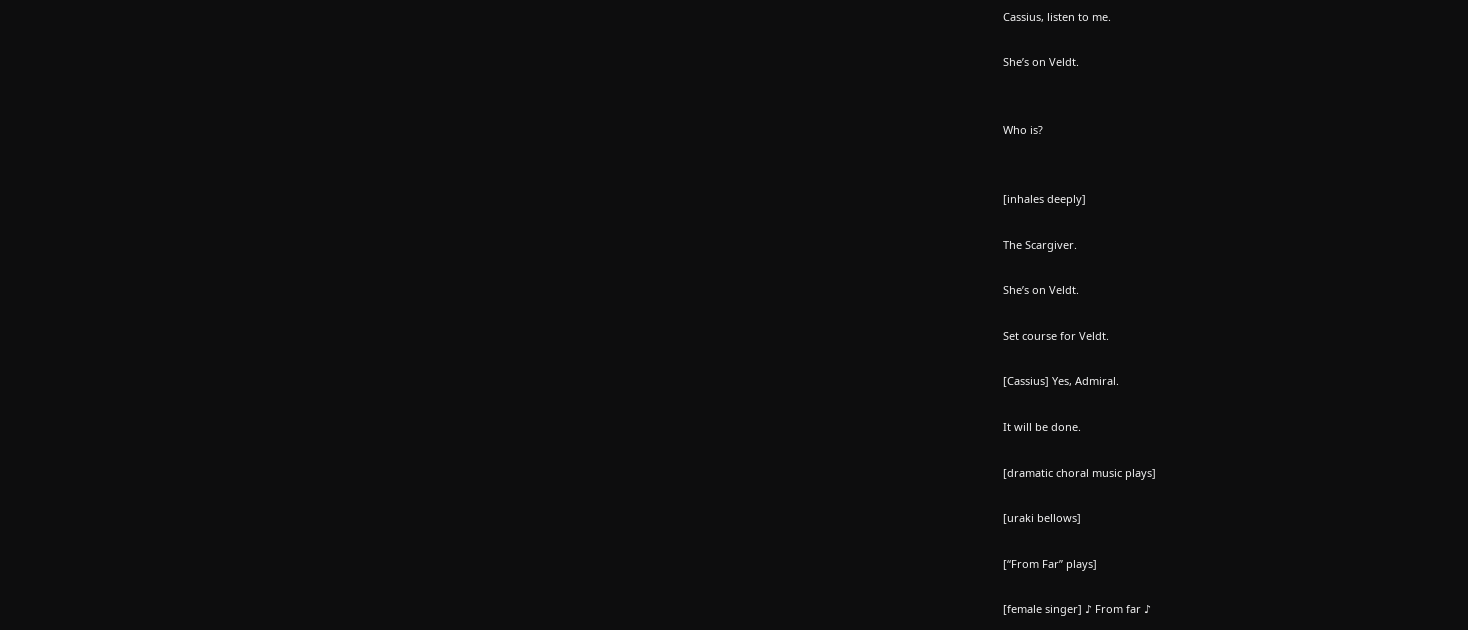Cassius, listen to me.

She’s on Veldt.


Who is?


[inhales deeply]

The Scargiver.

She’s on Veldt.

Set course for Veldt.

[Cassius] Yes, Admiral.

It will be done.

[dramatic choral music plays]

[uraki bellows]

[“From Far” plays]

[female singer] ♪ From far ♪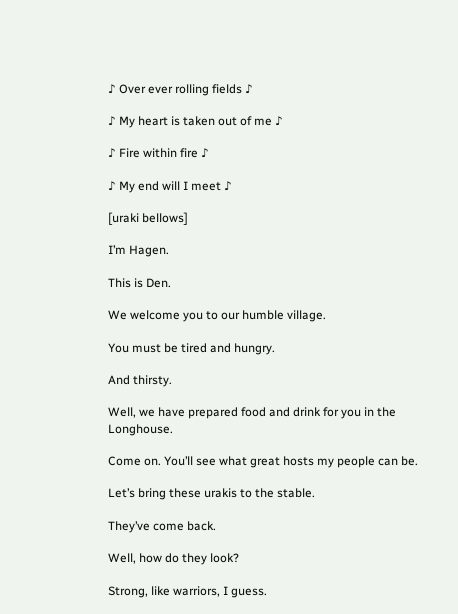♪ Over ever rolling fields ♪

♪ My heart is taken out of me ♪

♪ Fire within fire ♪

♪ My end will I meet ♪

[uraki bellows]

I’m Hagen.

This is Den.

We welcome you to our humble village.

You must be tired and hungry.

And thirsty.

Well, we have prepared food and drink for you in the Longhouse.

Come on. You’ll see what great hosts my people can be.

Let’s bring these urakis to the stable.

They’ve come back.

Well, how do they look?

Strong, like warriors, I guess.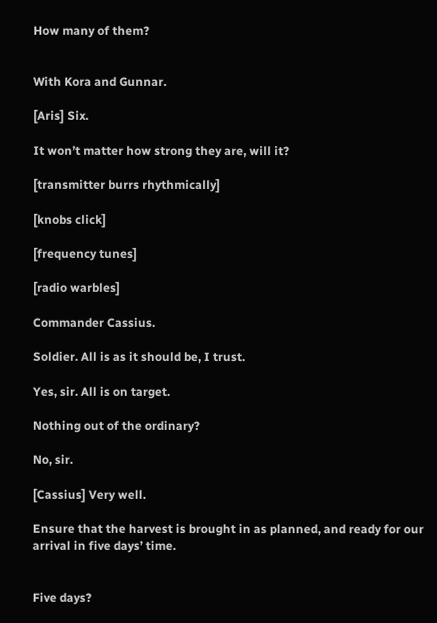How many of them?


With Kora and Gunnar.

[Aris] Six.

It won’t matter how strong they are, will it?

[transmitter burrs rhythmically]

[knobs click]

[frequency tunes]

[radio warbles]

Commander Cassius.

Soldier. All is as it should be, I trust.

Yes, sir. All is on target.

Nothing out of the ordinary?

No, sir.

[Cassius] Very well.

Ensure that the harvest is brought in as planned, and ready for our arrival in five days’ time.


Five days?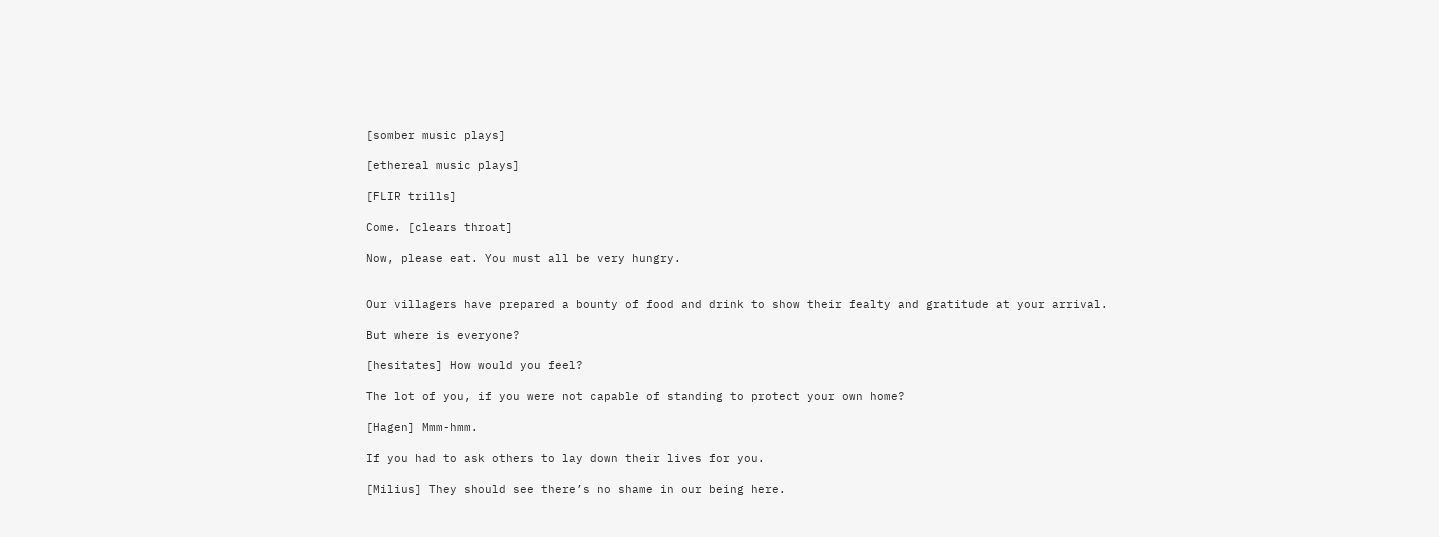[somber music plays]

[ethereal music plays]

[FLIR trills]

Come. [clears throat]

Now, please eat. You must all be very hungry.


Our villagers have prepared a bounty of food and drink to show their fealty and gratitude at your arrival.

But where is everyone?

[hesitates] How would you feel?

The lot of you, if you were not capable of standing to protect your own home?

[Hagen] Mmm-hmm.

If you had to ask others to lay down their lives for you.

[Milius] They should see there’s no shame in our being here.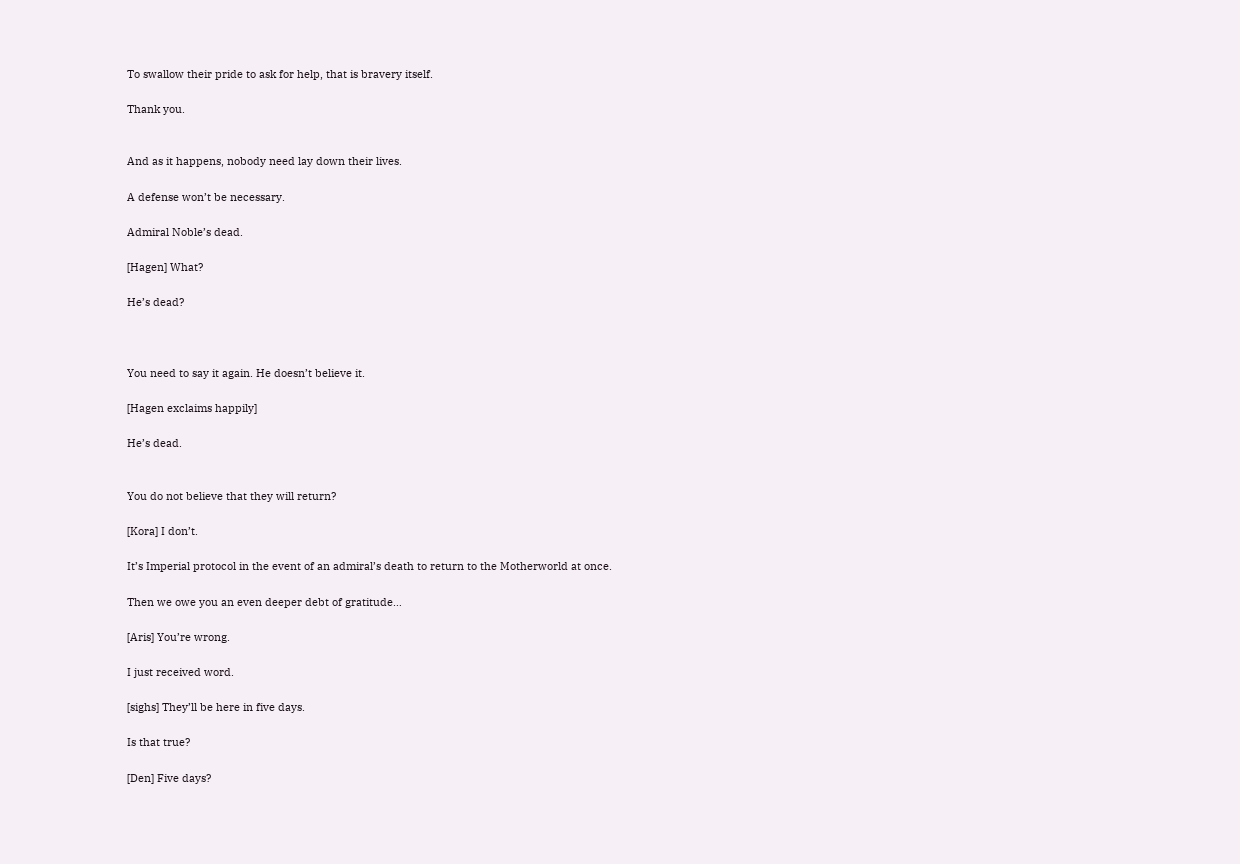To swallow their pride to ask for help, that is bravery itself.

Thank you.


And as it happens, nobody need lay down their lives.

A defense won’t be necessary.

Admiral Noble’s dead.

[Hagen] What?

He’s dead?



You need to say it again. He doesn’t believe it.

[Hagen exclaims happily]

He’s dead.


You do not believe that they will return?

[Kora] I don’t.

It’s Imperial protocol in the event of an admiral’s death to return to the Motherworld at once.

Then we owe you an even deeper debt of gratitude…

[Aris] You’re wrong.

I just received word.

[sighs] They’ll be here in five days.

Is that true?

[Den] Five days?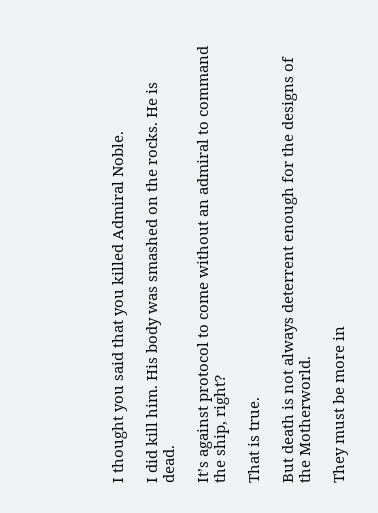I thought you said that you killed Admiral Noble.

I did kill him. His body was smashed on the rocks. He is dead.

It’s against protocol to come without an admiral to command the ship, right?

That is true.

But death is not always deterrent enough for the designs of the Motherworld.

They must be more in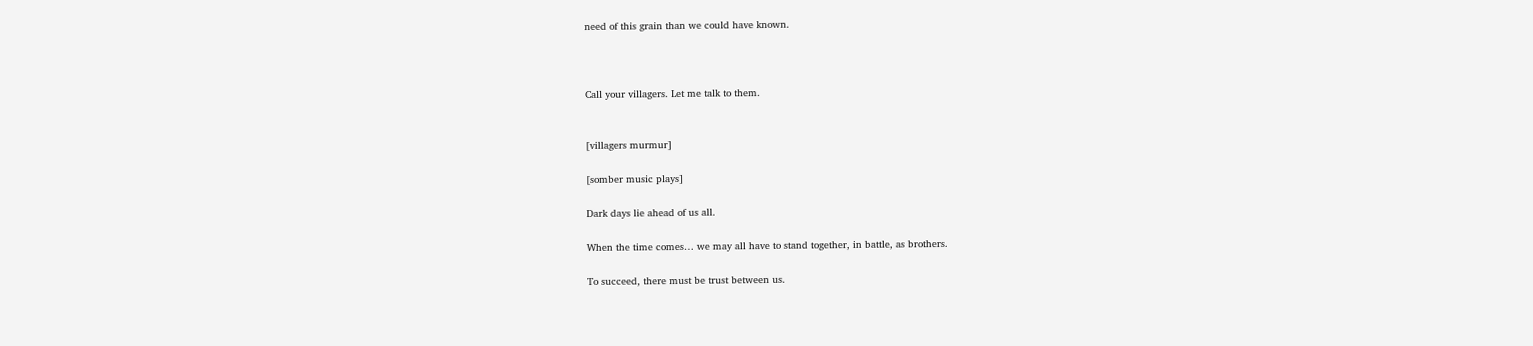need of this grain than we could have known.



Call your villagers. Let me talk to them.


[villagers murmur]

[somber music plays]

Dark days lie ahead of us all.

When the time comes… we may all have to stand together, in battle, as brothers.

To succeed, there must be trust between us.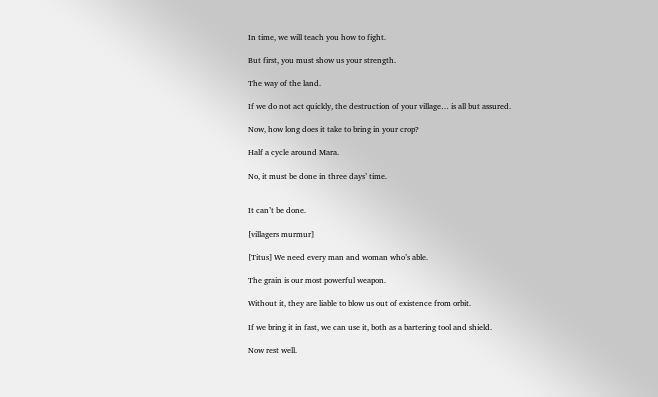In time, we will teach you how to fight.

But first, you must show us your strength.

The way of the land.

If we do not act quickly, the destruction of your village… is all but assured.

Now, how long does it take to bring in your crop?

Half a cycle around Mara.

No, it must be done in three days’ time.


It can’t be done.

[villagers murmur]

[Titus] We need every man and woman who’s able.

The grain is our most powerful weapon.

Without it, they are liable to blow us out of existence from orbit.

If we bring it in fast, we can use it, both as a bartering tool and shield.

Now rest well.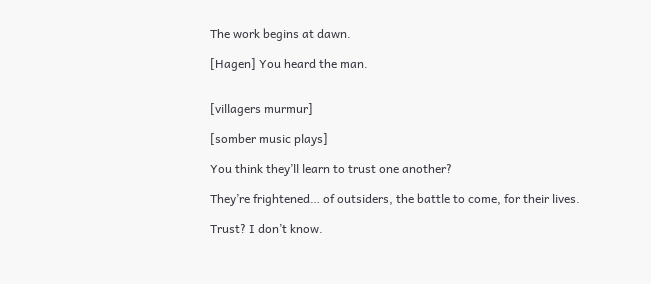The work begins at dawn.

[Hagen] You heard the man.


[villagers murmur]

[somber music plays]

You think they’ll learn to trust one another?

They’re frightened… of outsiders, the battle to come, for their lives.

Trust? I don’t know.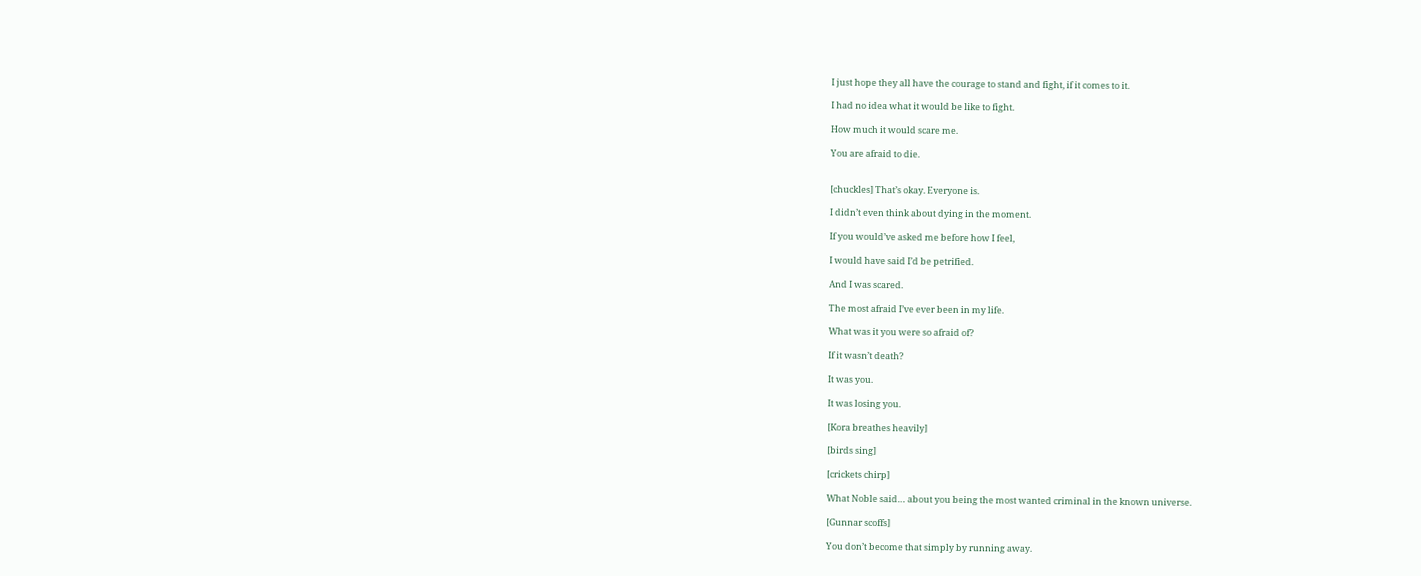I just hope they all have the courage to stand and fight, if it comes to it.

I had no idea what it would be like to fight.

How much it would scare me.

You are afraid to die.


[chuckles] That’s okay. Everyone is.

I didn’t even think about dying in the moment.

If you would’ve asked me before how I feel,

I would have said I’d be petrified.

And I was scared.

The most afraid I’ve ever been in my life.

What was it you were so afraid of?

If it wasn’t death?

It was you.

It was losing you.

[Kora breathes heavily]

[birds sing]

[crickets chirp]

What Noble said… about you being the most wanted criminal in the known universe.

[Gunnar scoffs]

You don’t become that simply by running away.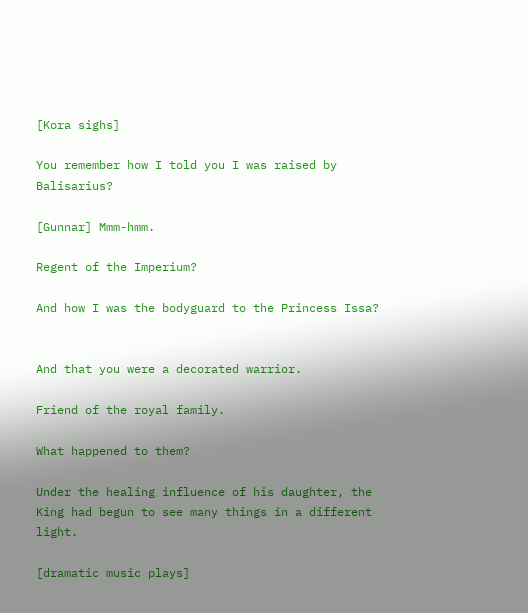[Kora sighs]

You remember how I told you I was raised by Balisarius?

[Gunnar] Mmm-hmm.

Regent of the Imperium?

And how I was the bodyguard to the Princess Issa?


And that you were a decorated warrior.

Friend of the royal family.

What happened to them?

Under the healing influence of his daughter, the King had begun to see many things in a different light.

[dramatic music plays]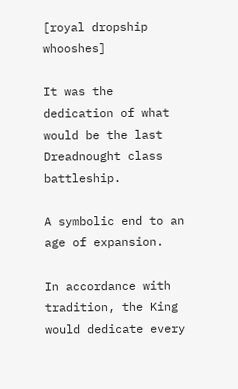[royal dropship whooshes]

It was the dedication of what would be the last Dreadnought class battleship.

A symbolic end to an age of expansion.

In accordance with tradition, the King would dedicate every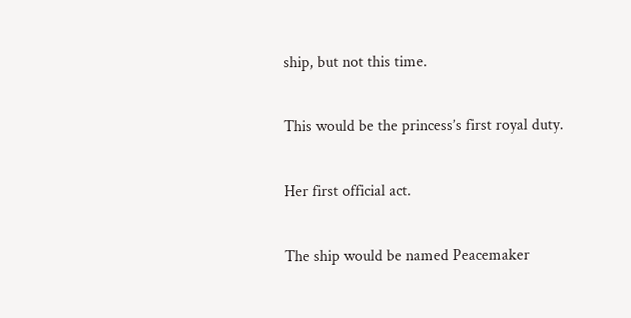ship, but not this time.

This would be the princess’s first royal duty.

Her first official act.

The ship would be named Peacemaker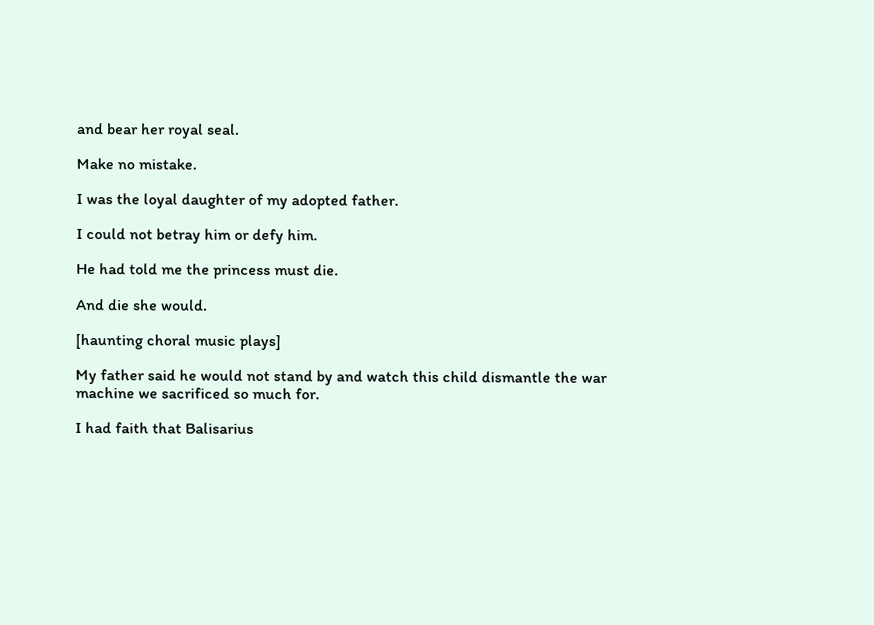and bear her royal seal.

Make no mistake.

I was the loyal daughter of my adopted father.

I could not betray him or defy him.

He had told me the princess must die.

And die she would.

[haunting choral music plays]

My father said he would not stand by and watch this child dismantle the war machine we sacrificed so much for.

I had faith that Balisarius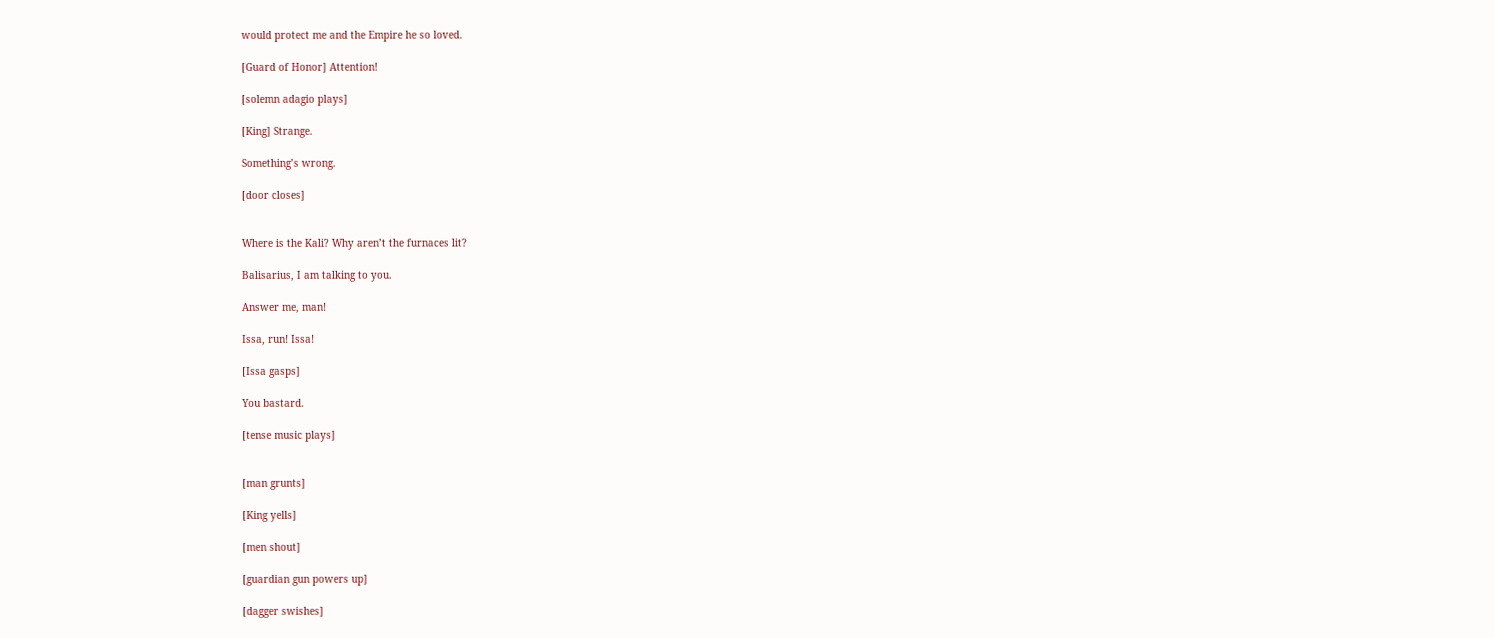would protect me and the Empire he so loved.

[Guard of Honor] Attention!

[solemn adagio plays]

[King] Strange.

Something’s wrong.

[door closes]


Where is the Kali? Why aren’t the furnaces lit?

Balisarius, I am talking to you.

Answer me, man!

Issa, run! Issa!

[Issa gasps]

You bastard.

[tense music plays]


[man grunts]

[King yells]

[men shout]

[guardian gun powers up]

[dagger swishes]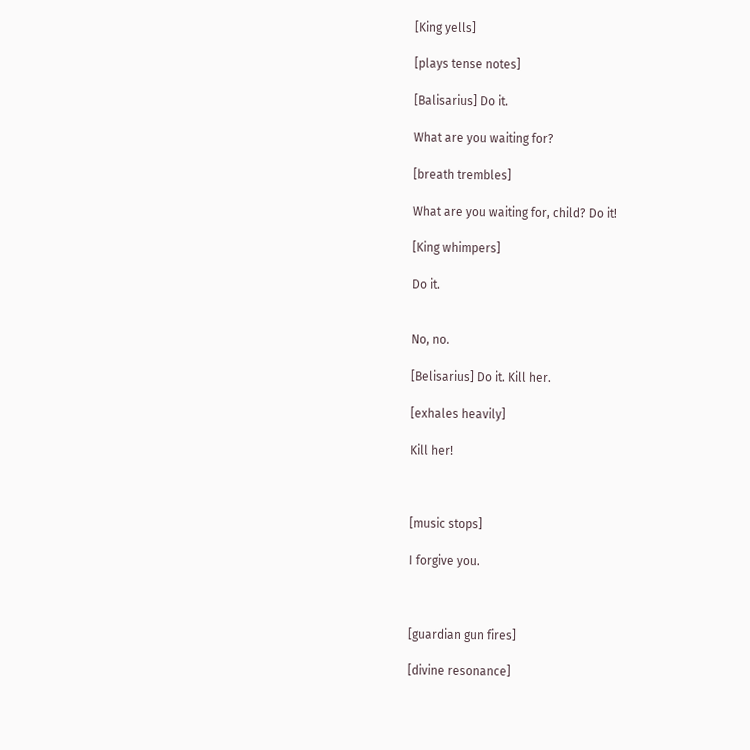[King yells]

[plays tense notes]

[Balisarius] Do it.

What are you waiting for?

[breath trembles]

What are you waiting for, child? Do it!

[King whimpers]

Do it.


No, no.

[Belisarius] Do it. Kill her.

[exhales heavily]

Kill her!



[music stops]

I forgive you.



[guardian gun fires]

[divine resonance]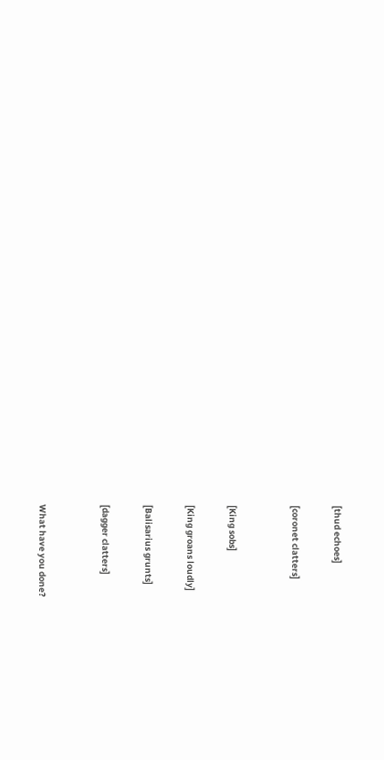[thud echoes]

[coronet clatters]


[King sobs]

[King groans loudly]

[Balisarius grunts]

[dagger clatters]


What have you done?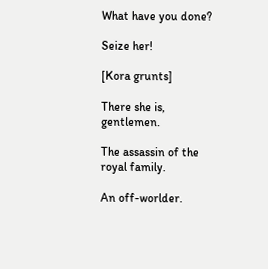What have you done?

Seize her!

[Kora grunts]

There she is, gentlemen.

The assassin of the royal family.

An off-worlder.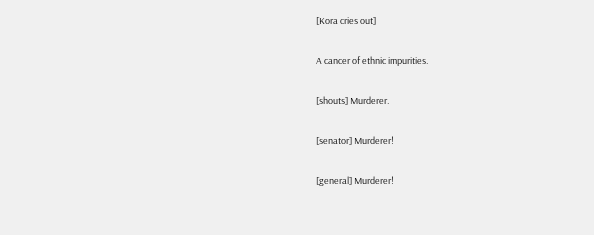[Kora cries out]

A cancer of ethnic impurities.

[shouts] Murderer.

[senator] Murderer!

[general] Murderer!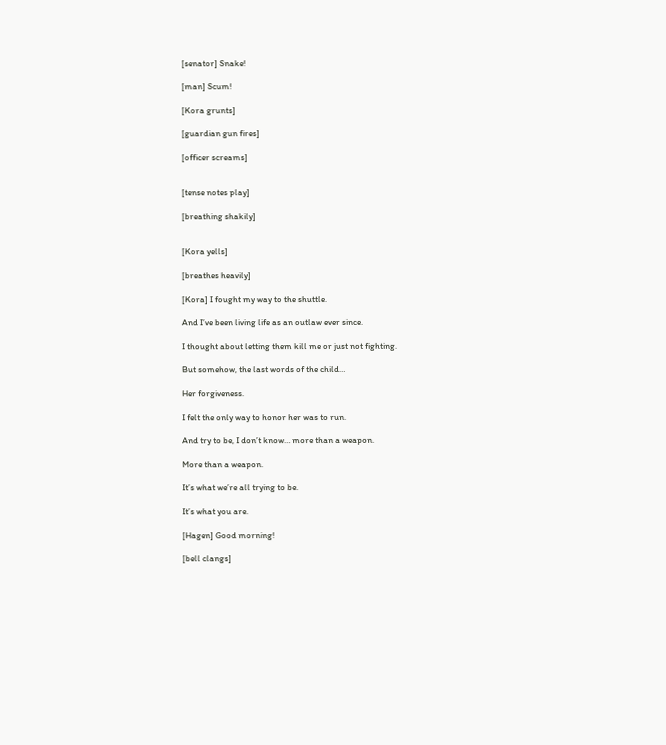[senator] Snake!

[man] Scum!

[Kora grunts]

[guardian gun fires]

[officer screams]


[tense notes play]

[breathing shakily]


[Kora yells]

[breathes heavily]

[Kora] I fought my way to the shuttle.

And I’ve been living life as an outlaw ever since.

I thought about letting them kill me or just not fighting.

But somehow, the last words of the child…

Her forgiveness.

I felt the only way to honor her was to run.

And try to be, I don’t know… more than a weapon.

More than a weapon.

It’s what we’re all trying to be.

It’s what you are.

[Hagen] Good morning!

[bell clangs]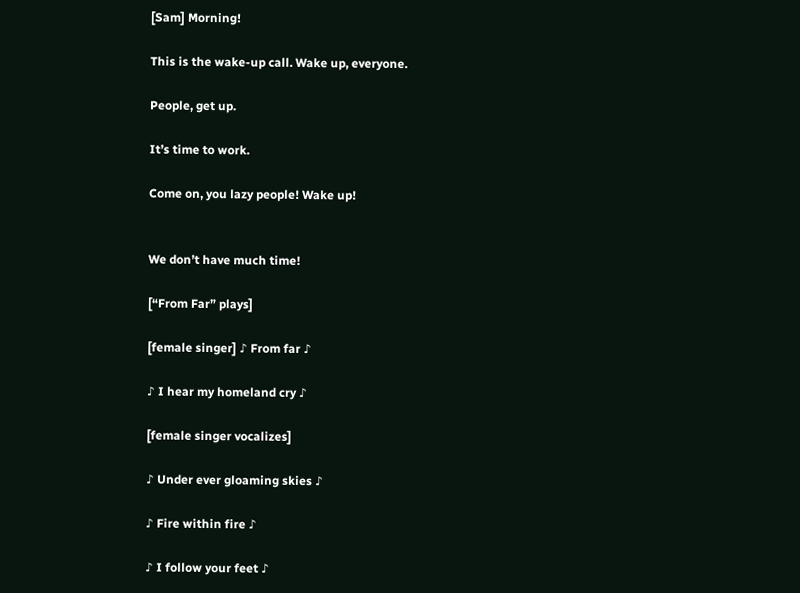[Sam] Morning!

This is the wake-up call. Wake up, everyone.

People, get up.

It’s time to work.

Come on, you lazy people! Wake up!


We don’t have much time!

[“From Far” plays]

[female singer] ♪ From far ♪

♪ I hear my homeland cry ♪

[female singer vocalizes]

♪ Under ever gloaming skies ♪

♪ Fire within fire ♪

♪ I follow your feet ♪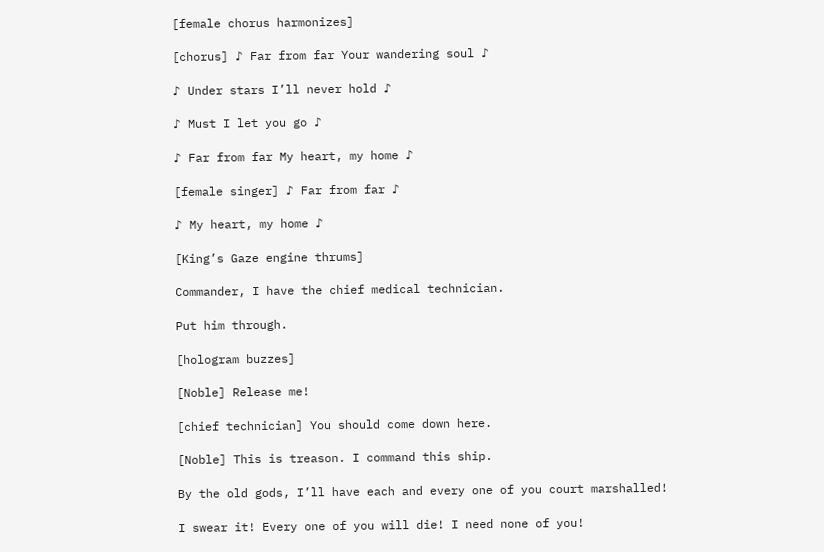[female chorus harmonizes]

[chorus] ♪ Far from far Your wandering soul ♪

♪ Under stars I’ll never hold ♪

♪ Must I let you go ♪

♪ Far from far My heart, my home ♪

[female singer] ♪ Far from far ♪

♪ My heart, my home ♪

[King’s Gaze engine thrums]

Commander, I have the chief medical technician.

Put him through.

[hologram buzzes]

[Noble] Release me!

[chief technician] You should come down here.

[Noble] This is treason. I command this ship.

By the old gods, I’ll have each and every one of you court marshalled!

I swear it! Every one of you will die! I need none of you!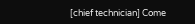[chief technician] Come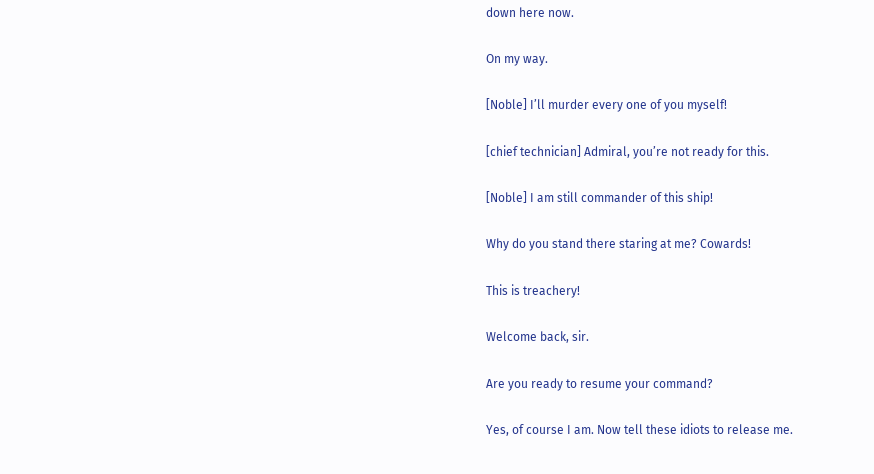down here now.

On my way.

[Noble] I’ll murder every one of you myself!

[chief technician] Admiral, you’re not ready for this.

[Noble] I am still commander of this ship!

Why do you stand there staring at me? Cowards!

This is treachery!

Welcome back, sir.

Are you ready to resume your command?

Yes, of course I am. Now tell these idiots to release me.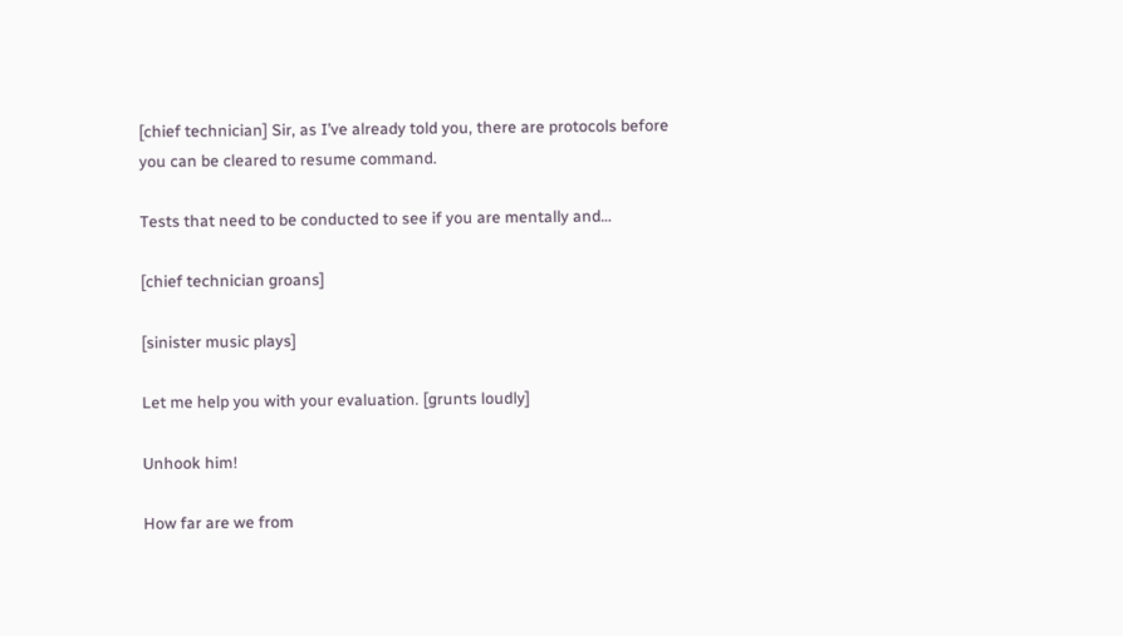[chief technician] Sir, as I’ve already told you, there are protocols before you can be cleared to resume command.

Tests that need to be conducted to see if you are mentally and…

[chief technician groans]

[sinister music plays]

Let me help you with your evaluation. [grunts loudly]

Unhook him!

How far are we from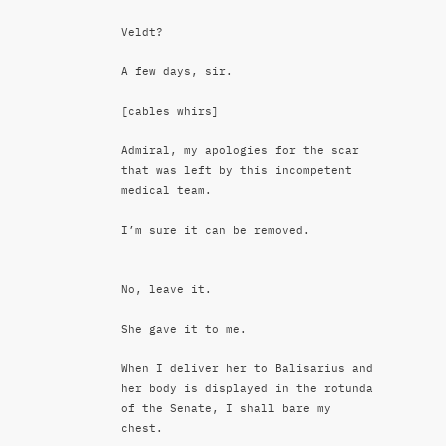Veldt?

A few days, sir.

[cables whirs]

Admiral, my apologies for the scar that was left by this incompetent medical team.

I’m sure it can be removed.


No, leave it.

She gave it to me.

When I deliver her to Balisarius and her body is displayed in the rotunda of the Senate, I shall bare my chest.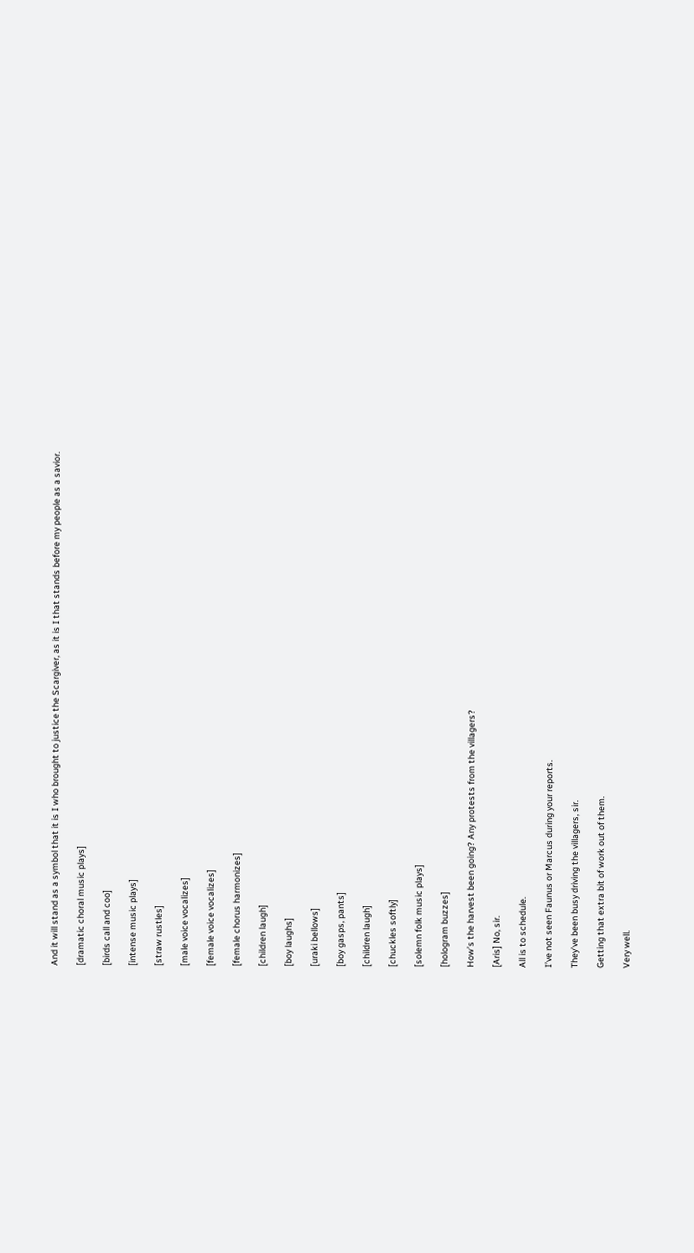And it will stand as a symbol that it is I who brought to justice the Scargiver, as it is I that stands before my people as a savior.

[dramatic choral music plays]

[birds call and coo]

[intense music plays]

[straw rustles]

[male voice vocalizes]

[female voice vocalizes]

[female chorus harmonizes]

[children laugh]

[boy laughs]

[uraki bellows]

[boy gasps, pants]

[children laugh]

[chuckles softly]

[solemn folk music plays]

[hologram buzzes]

How’s the harvest been going? Any protests from the villagers?

[Aris] No, sir.

All is to schedule.

I’ve not seen Faunus or Marcus during your reports.

They’ve been busy driving the villagers, sir.

Getting that extra bit of work out of them.

Very well.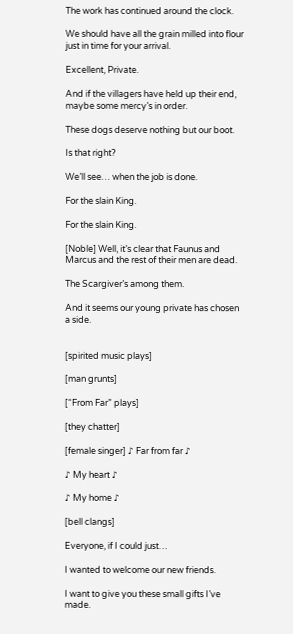The work has continued around the clock.

We should have all the grain milled into flour just in time for your arrival.

Excellent, Private.

And if the villagers have held up their end, maybe some mercy’s in order.

These dogs deserve nothing but our boot.

Is that right?

We’ll see… when the job is done.

For the slain King.

For the slain King.

[Noble] Well, it’s clear that Faunus and Marcus and the rest of their men are dead.

The Scargiver’s among them.

And it seems our young private has chosen a side.


[spirited music plays]

[man grunts]

[“From Far” plays]

[they chatter]

[female singer] ♪ Far from far ♪

♪ My heart ♪

♪ My home ♪

[bell clangs]

Everyone, if I could just…

I wanted to welcome our new friends.

I want to give you these small gifts I’ve made.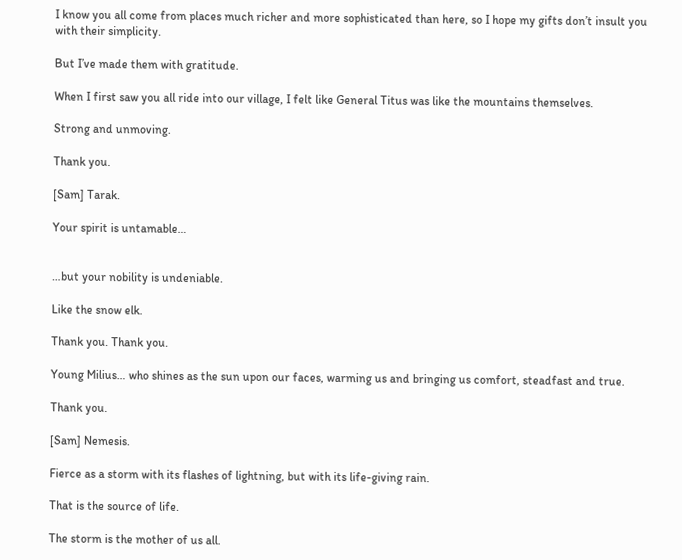I know you all come from places much richer and more sophisticated than here, so I hope my gifts don’t insult you with their simplicity.

But I’ve made them with gratitude.

When I first saw you all ride into our village, I felt like General Titus was like the mountains themselves.

Strong and unmoving.

Thank you.

[Sam] Tarak.

Your spirit is untamable…


…but your nobility is undeniable.

Like the snow elk.

Thank you. Thank you.

Young Milius… who shines as the sun upon our faces, warming us and bringing us comfort, steadfast and true.

Thank you.

[Sam] Nemesis.

Fierce as a storm with its flashes of lightning, but with its life-giving rain.

That is the source of life.

The storm is the mother of us all.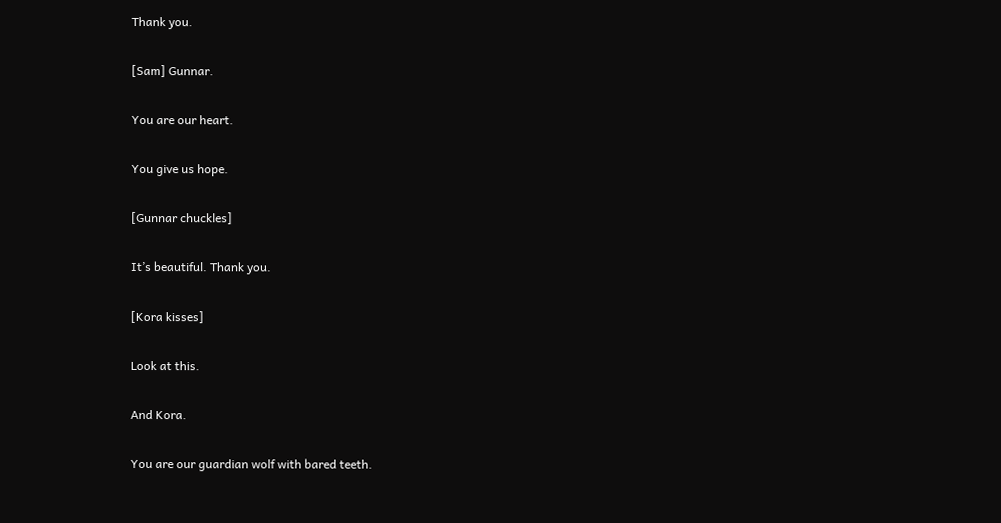Thank you.

[Sam] Gunnar.

You are our heart.

You give us hope.

[Gunnar chuckles]

It’s beautiful. Thank you.

[Kora kisses]

Look at this.

And Kora.

You are our guardian wolf with bared teeth.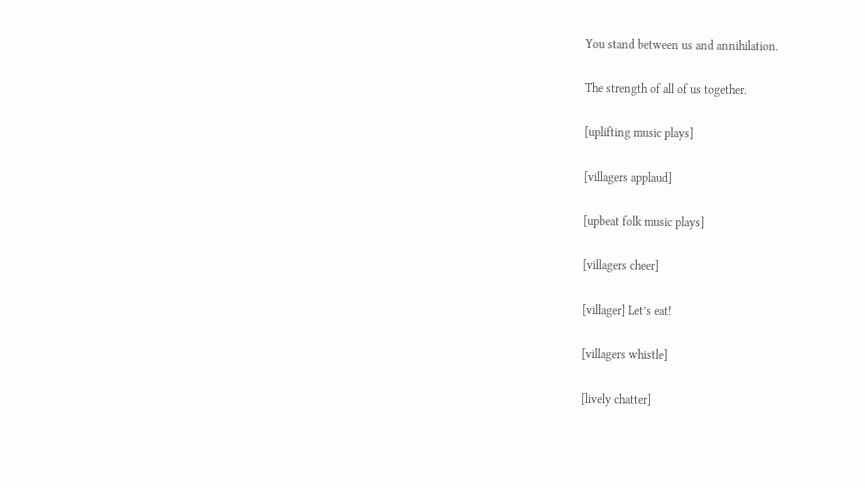You stand between us and annihilation.

The strength of all of us together.

[uplifting music plays]

[villagers applaud]

[upbeat folk music plays]

[villagers cheer]

[villager] Let’s eat!

[villagers whistle]

[lively chatter]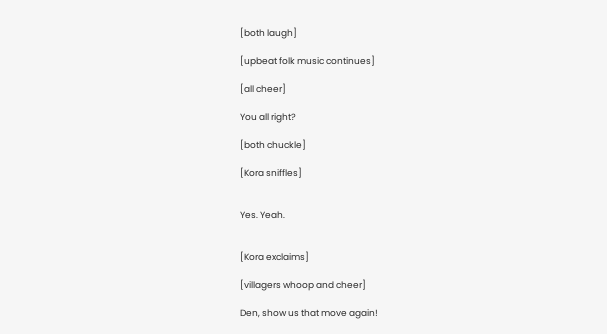[both laugh]

[upbeat folk music continues]

[all cheer]

You all right?

[both chuckle]

[Kora sniffles]


Yes. Yeah.


[Kora exclaims]

[villagers whoop and cheer]

Den, show us that move again!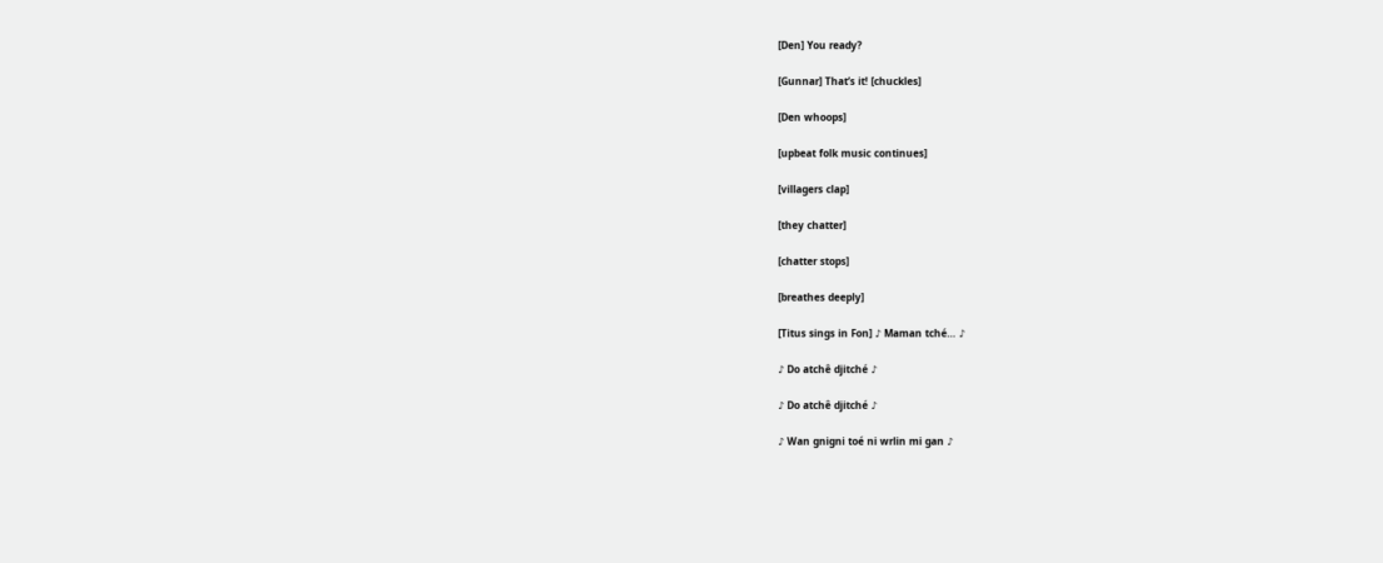[Den] You ready?

[Gunnar] That’s it! [chuckles]

[Den whoops]

[upbeat folk music continues]

[villagers clap]

[they chatter]

[chatter stops]

[breathes deeply]

[Titus sings in Fon] ♪ Maman tché… ♪

♪ Do atchê djitché ♪

♪ Do atchê djitché ♪

♪ Wan gnigni toé ni wrlin mi gan ♪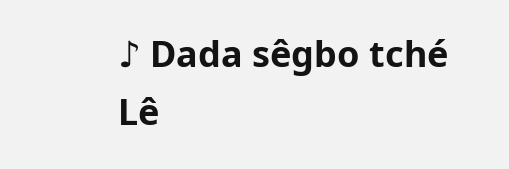♪ Dada sêgbo tché Lê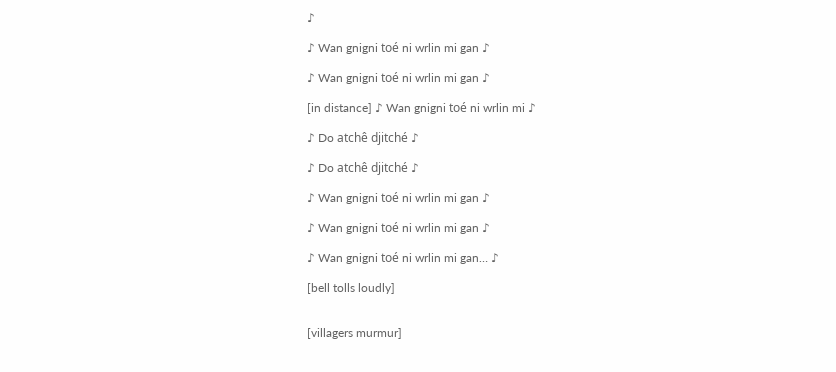♪

♪ Wan gnigni toé ni wrlin mi gan ♪

♪ Wan gnigni toé ni wrlin mi gan ♪

[in distance] ♪ Wan gnigni toé ni wrlin mi ♪

♪ Do atchê djitché ♪

♪ Do atchê djitché ♪

♪ Wan gnigni toé ni wrlin mi gan ♪

♪ Wan gnigni toé ni wrlin mi gan ♪

♪ Wan gnigni toé ni wrlin mi gan… ♪

[bell tolls loudly]


[villagers murmur]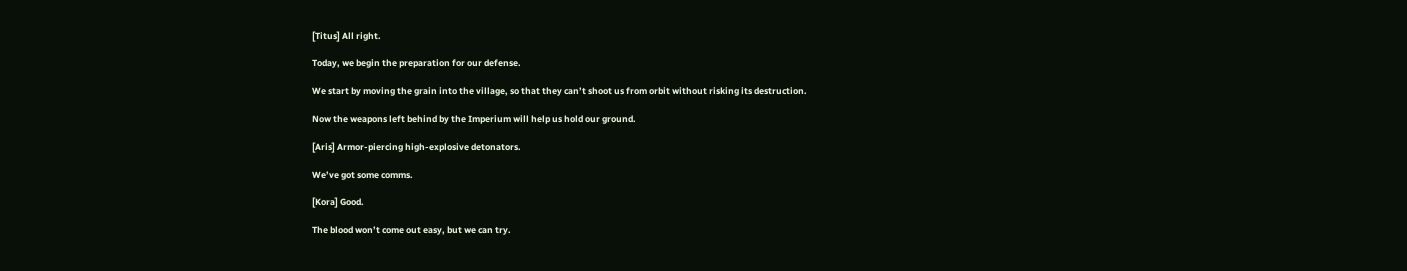[Titus] All right.

Today, we begin the preparation for our defense.

We start by moving the grain into the village, so that they can’t shoot us from orbit without risking its destruction.

Now the weapons left behind by the Imperium will help us hold our ground.

[Aris] Armor-piercing high-explosive detonators.

We’ve got some comms.

[Kora] Good.

The blood won’t come out easy, but we can try.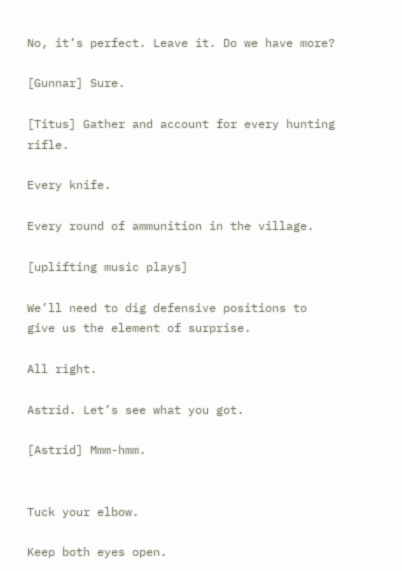No, it’s perfect. Leave it. Do we have more?

[Gunnar] Sure.

[Titus] Gather and account for every hunting rifle.

Every knife.

Every round of ammunition in the village.

[uplifting music plays]

We’ll need to dig defensive positions to give us the element of surprise.

All right.

Astrid. Let’s see what you got.

[Astrid] Mmm-hmm.


Tuck your elbow.

Keep both eyes open.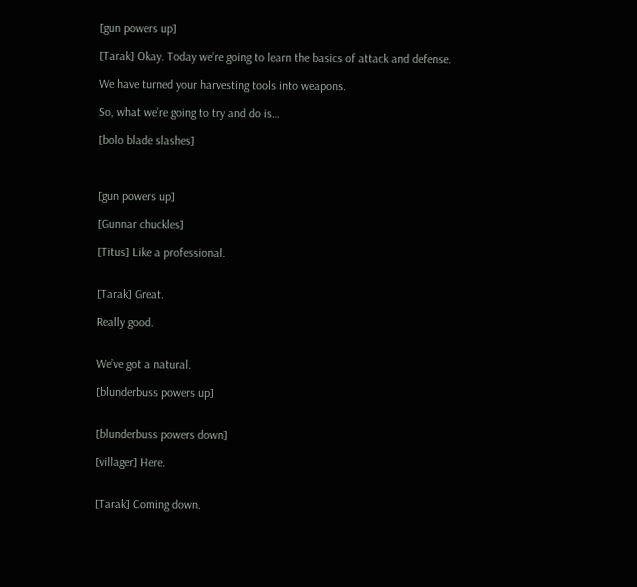[gun powers up]

[Tarak] Okay. Today we’re going to learn the basics of attack and defense.

We have turned your harvesting tools into weapons.

So, what we’re going to try and do is…

[bolo blade slashes]



[gun powers up]

[Gunnar chuckles]

[Titus] Like a professional.


[Tarak] Great.

Really good.


We’ve got a natural.

[blunderbuss powers up]


[blunderbuss powers down]

[villager] Here.


[Tarak] Coming down.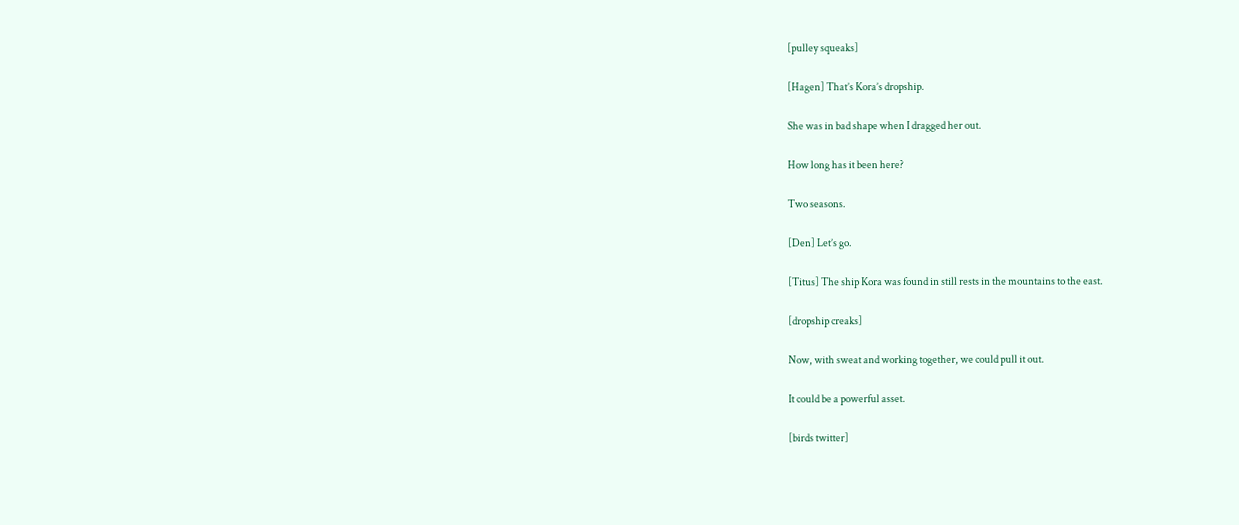[pulley squeaks]

[Hagen] That’s Kora’s dropship.

She was in bad shape when I dragged her out.

How long has it been here?

Two seasons.

[Den] Let’s go.

[Titus] The ship Kora was found in still rests in the mountains to the east.

[dropship creaks]

Now, with sweat and working together, we could pull it out.

It could be a powerful asset.

[birds twitter]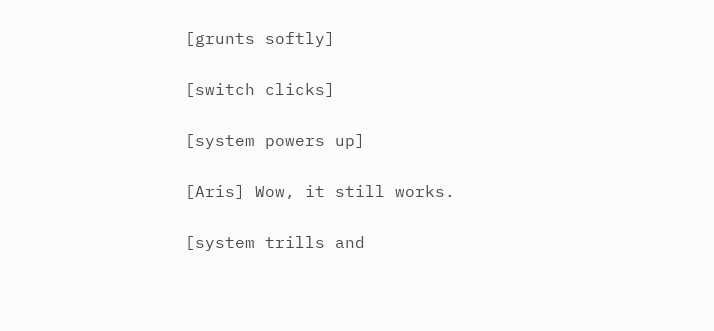[grunts softly]

[switch clicks]

[system powers up]

[Aris] Wow, it still works.

[system trills and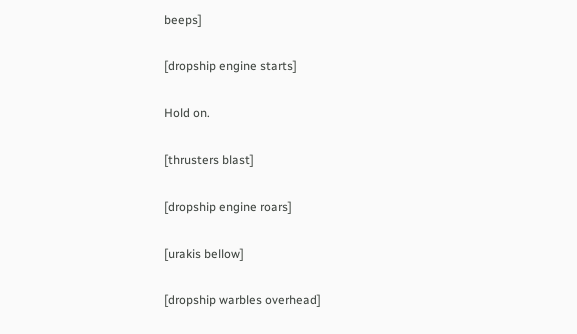beeps]

[dropship engine starts]

Hold on.

[thrusters blast]

[dropship engine roars]

[urakis bellow]

[dropship warbles overhead]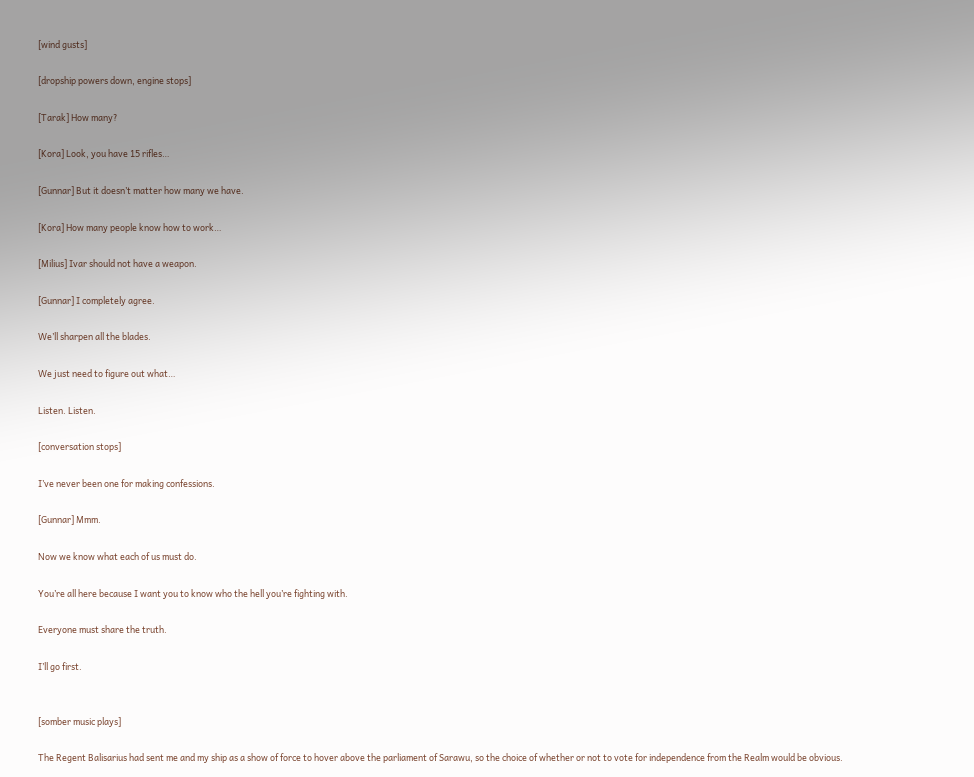[wind gusts]

[dropship powers down, engine stops]

[Tarak] How many?

[Kora] Look, you have 15 rifles…

[Gunnar] But it doesn’t matter how many we have.

[Kora] How many people know how to work…

[Milius] Ivar should not have a weapon.

[Gunnar] I completely agree.

We’ll sharpen all the blades.

We just need to figure out what…

Listen. Listen.

[conversation stops]

I’ve never been one for making confessions.

[Gunnar] Mmm.

Now we know what each of us must do.

You’re all here because I want you to know who the hell you’re fighting with.

Everyone must share the truth.

I’ll go first.


[somber music plays]

The Regent Balisarius had sent me and my ship as a show of force to hover above the parliament of Sarawu, so the choice of whether or not to vote for independence from the Realm would be obvious.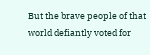But the brave people of that world defiantly voted for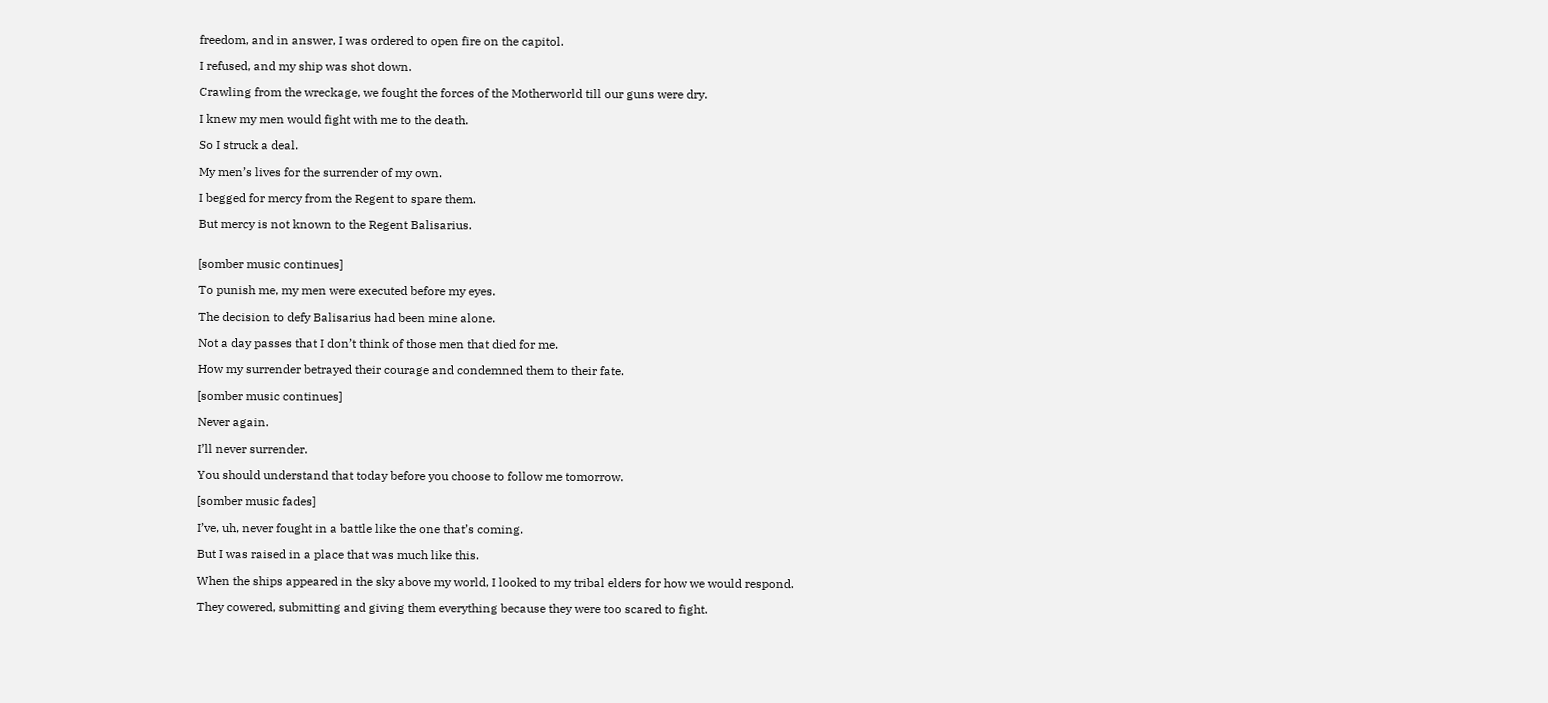freedom, and in answer, I was ordered to open fire on the capitol.

I refused, and my ship was shot down.

Crawling from the wreckage, we fought the forces of the Motherworld till our guns were dry.

I knew my men would fight with me to the death.

So I struck a deal.

My men’s lives for the surrender of my own.

I begged for mercy from the Regent to spare them.

But mercy is not known to the Regent Balisarius.


[somber music continues]

To punish me, my men were executed before my eyes.

The decision to defy Balisarius had been mine alone.

Not a day passes that I don’t think of those men that died for me.

How my surrender betrayed their courage and condemned them to their fate.

[somber music continues]

Never again.

I’ll never surrender.

You should understand that today before you choose to follow me tomorrow.

[somber music fades]

I’ve, uh, never fought in a battle like the one that’s coming.

But I was raised in a place that was much like this.

When the ships appeared in the sky above my world, I looked to my tribal elders for how we would respond.

They cowered, submitting and giving them everything because they were too scared to fight.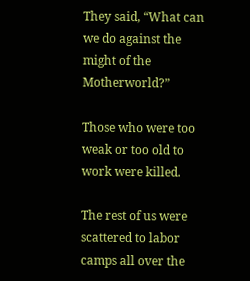They said, “What can we do against the might of the Motherworld?”

Those who were too weak or too old to work were killed.

The rest of us were scattered to labor camps all over the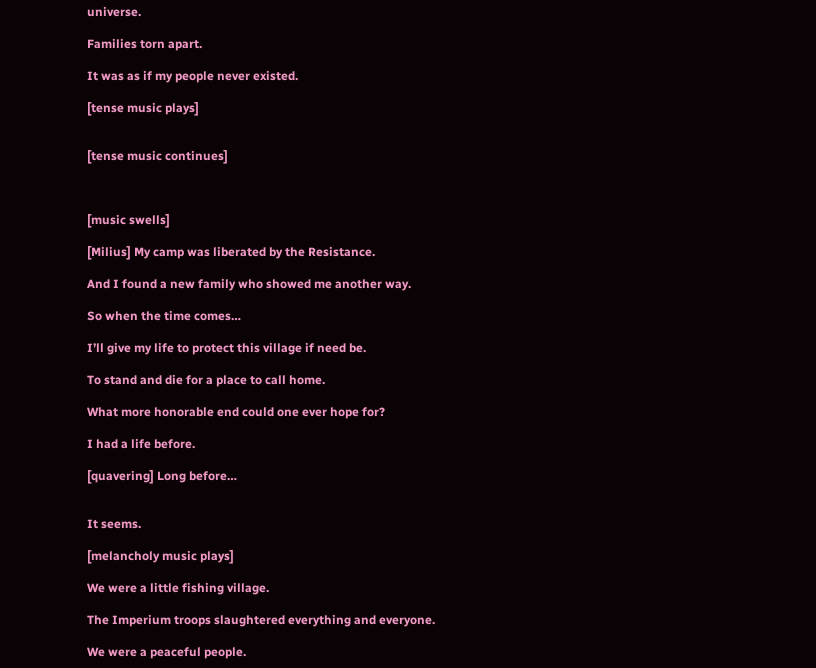universe.

Families torn apart.

It was as if my people never existed.

[tense music plays]


[tense music continues]



[music swells]

[Milius] My camp was liberated by the Resistance.

And I found a new family who showed me another way.

So when the time comes…

I’ll give my life to protect this village if need be.

To stand and die for a place to call home.

What more honorable end could one ever hope for?

I had a life before.

[quavering] Long before…


It seems.

[melancholy music plays]

We were a little fishing village.

The Imperium troops slaughtered everything and everyone.

We were a peaceful people.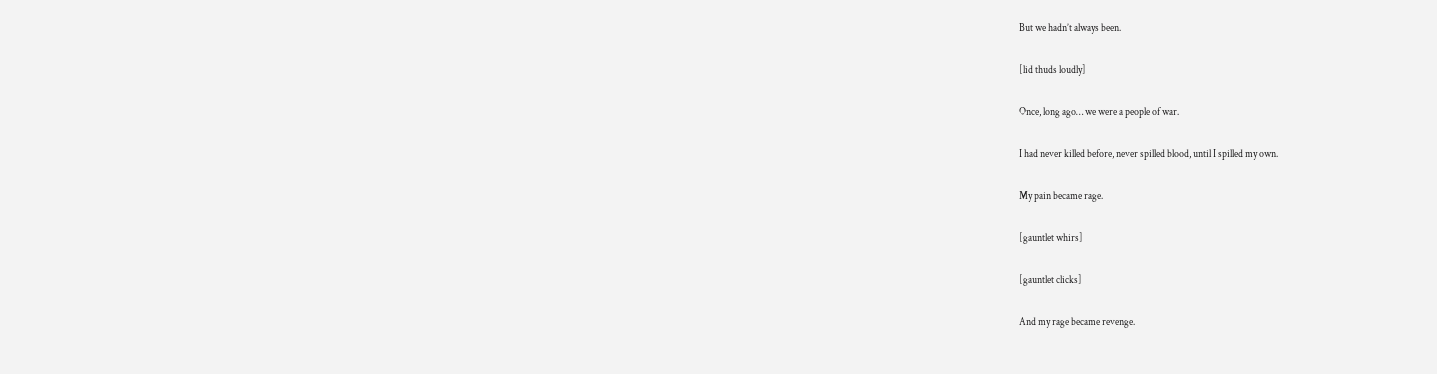But we hadn’t always been.

[lid thuds loudly]

Once, long ago… we were a people of war.

I had never killed before, never spilled blood, until I spilled my own.

My pain became rage.

[gauntlet whirs]

[gauntlet clicks]

And my rage became revenge.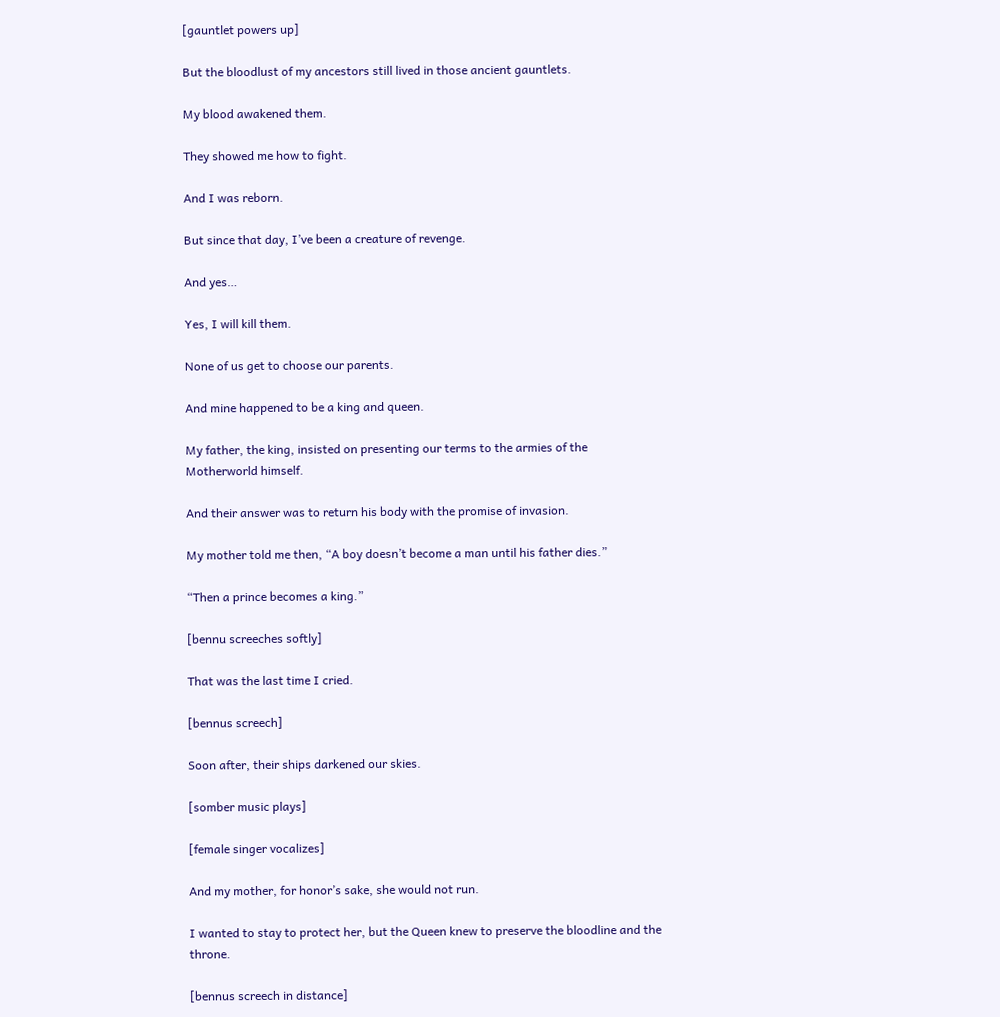[gauntlet powers up]

But the bloodlust of my ancestors still lived in those ancient gauntlets.

My blood awakened them.

They showed me how to fight.

And I was reborn.

But since that day, I’ve been a creature of revenge.

And yes…

Yes, I will kill them.

None of us get to choose our parents.

And mine happened to be a king and queen.

My father, the king, insisted on presenting our terms to the armies of the Motherworld himself.

And their answer was to return his body with the promise of invasion.

My mother told me then, “A boy doesn’t become a man until his father dies.”

“Then a prince becomes a king.”

[bennu screeches softly]

That was the last time I cried.

[bennus screech]

Soon after, their ships darkened our skies.

[somber music plays]

[female singer vocalizes]

And my mother, for honor’s sake, she would not run.

I wanted to stay to protect her, but the Queen knew to preserve the bloodline and the throne.

[bennus screech in distance]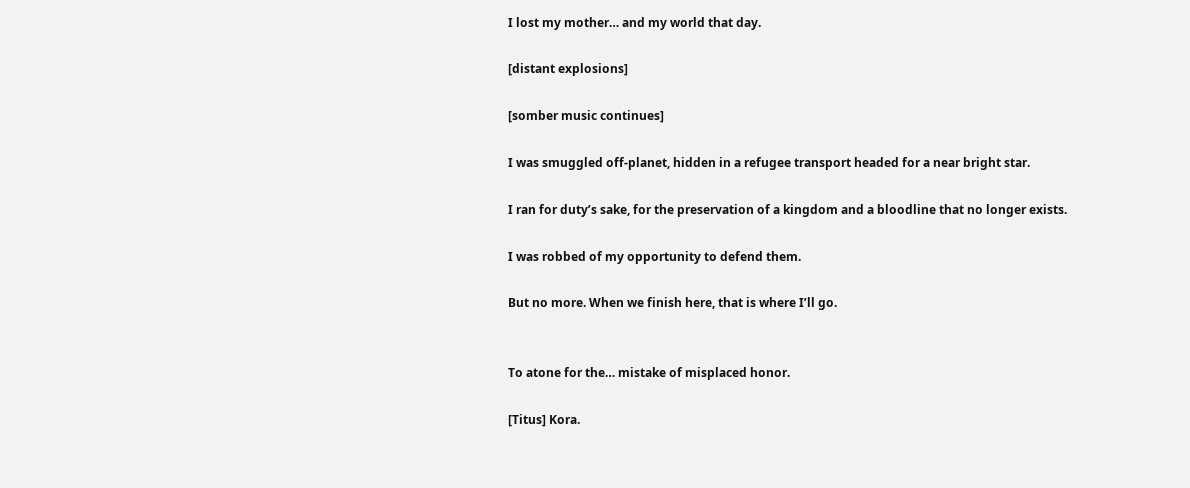I lost my mother… and my world that day.

[distant explosions]

[somber music continues]

I was smuggled off-planet, hidden in a refugee transport headed for a near bright star.

I ran for duty’s sake, for the preservation of a kingdom and a bloodline that no longer exists.

I was robbed of my opportunity to defend them.

But no more. When we finish here, that is where I’ll go.


To atone for the… mistake of misplaced honor.

[Titus] Kora.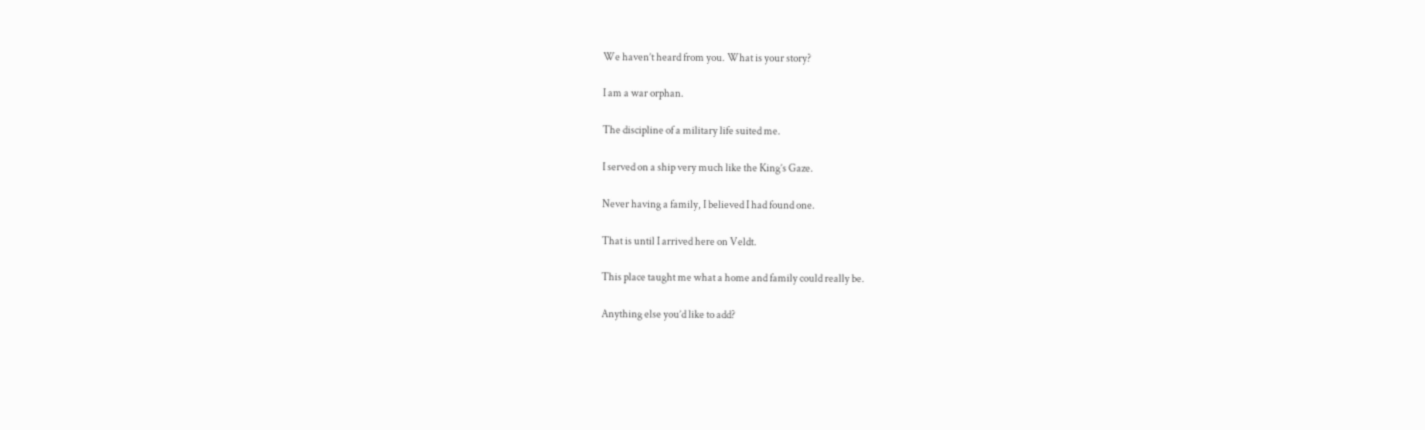We haven’t heard from you. What is your story?

I am a war orphan.

The discipline of a military life suited me.

I served on a ship very much like the King’s Gaze.

Never having a family, I believed I had found one.

That is until I arrived here on Veldt.

This place taught me what a home and family could really be.

Anything else you’d like to add?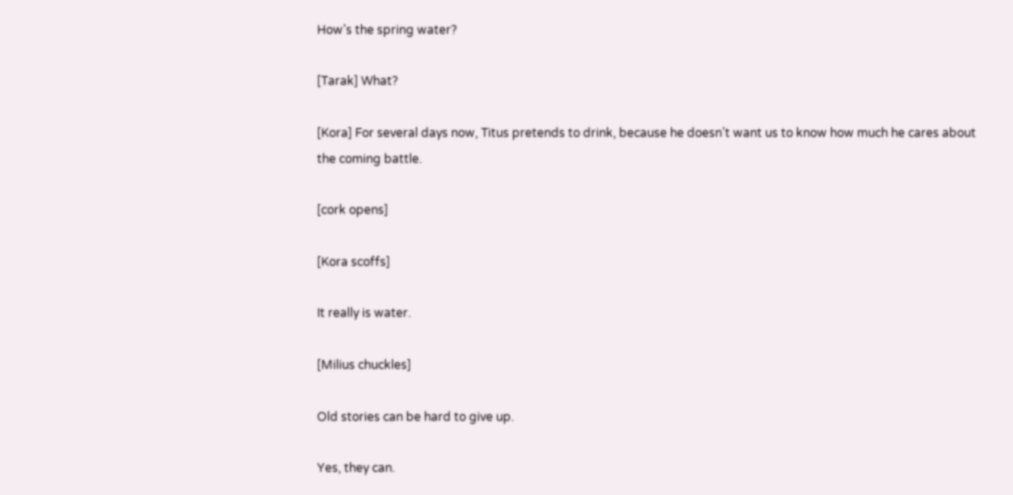How’s the spring water?

[Tarak] What?

[Kora] For several days now, Titus pretends to drink, because he doesn’t want us to know how much he cares about the coming battle.

[cork opens]

[Kora scoffs]

It really is water.

[Milius chuckles]

Old stories can be hard to give up.

Yes, they can.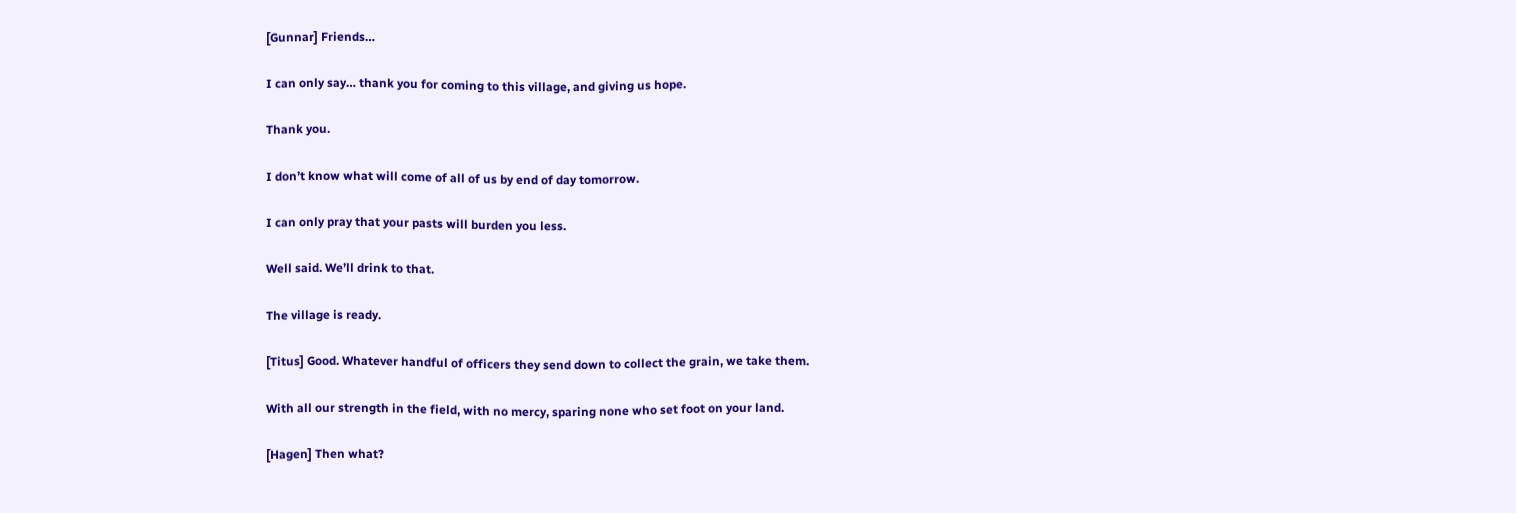[Gunnar] Friends…

I can only say… thank you for coming to this village, and giving us hope.

Thank you.

I don’t know what will come of all of us by end of day tomorrow.

I can only pray that your pasts will burden you less.

Well said. We’ll drink to that.

The village is ready.

[Titus] Good. Whatever handful of officers they send down to collect the grain, we take them.

With all our strength in the field, with no mercy, sparing none who set foot on your land.

[Hagen] Then what?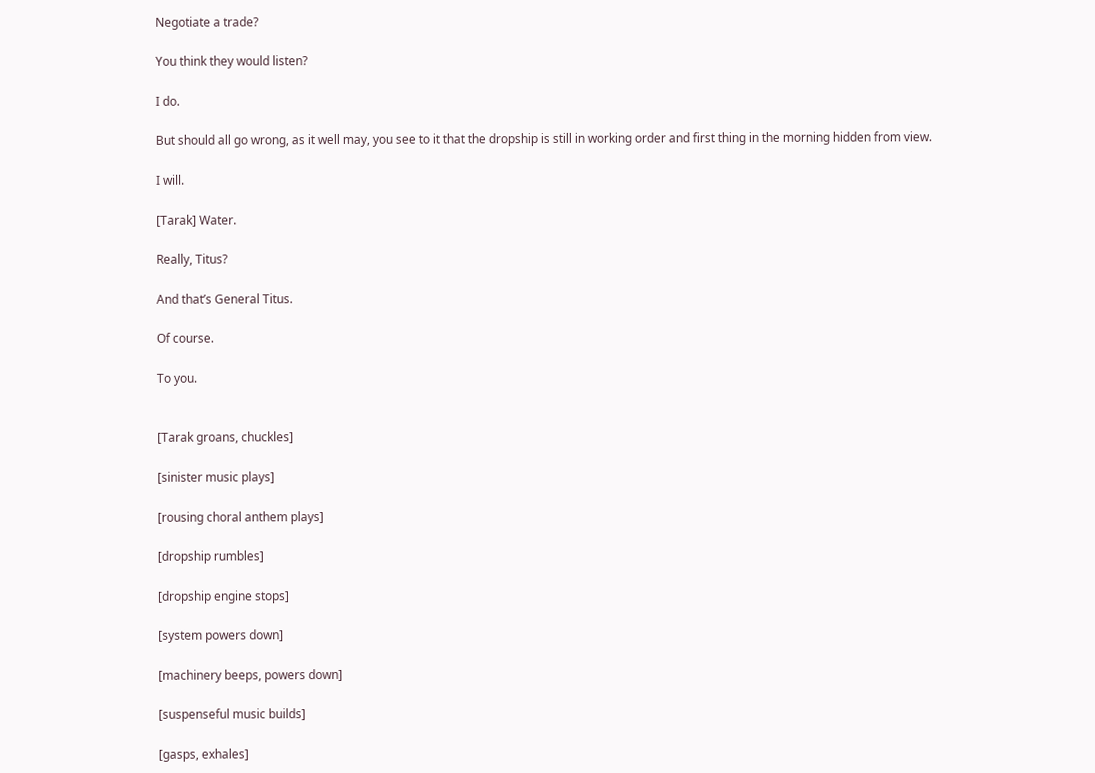Negotiate a trade?

You think they would listen?

I do.

But should all go wrong, as it well may, you see to it that the dropship is still in working order and first thing in the morning hidden from view.

I will.

[Tarak] Water.

Really, Titus?

And that’s General Titus.

Of course.

To you.


[Tarak groans, chuckles]

[sinister music plays]

[rousing choral anthem plays]

[dropship rumbles]

[dropship engine stops]

[system powers down]

[machinery beeps, powers down]

[suspenseful music builds]

[gasps, exhales]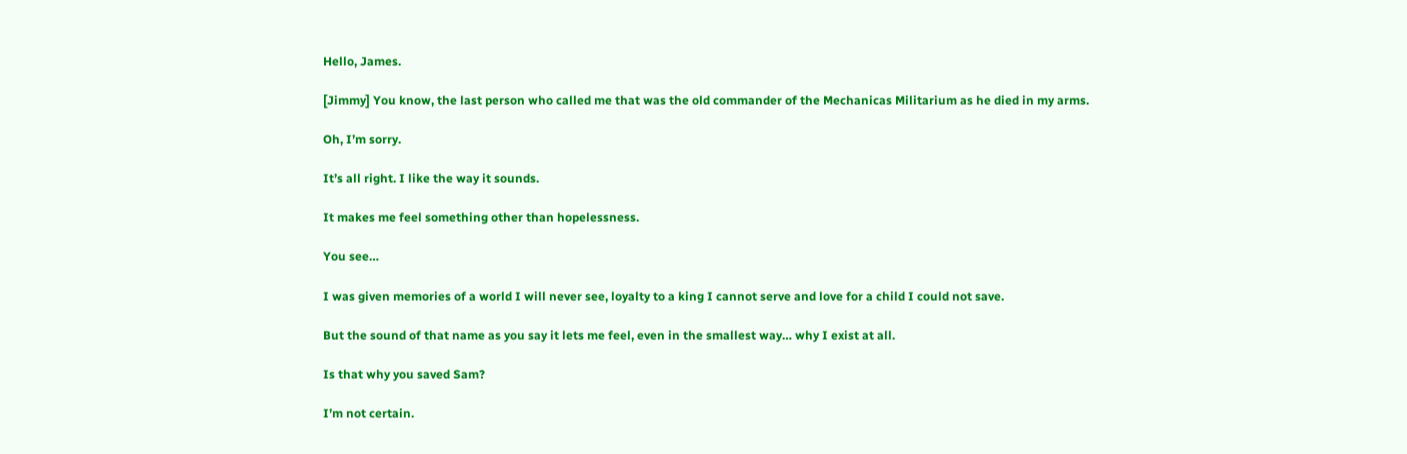Hello, James.

[Jimmy] You know, the last person who called me that was the old commander of the Mechanicas Militarium as he died in my arms.

Oh, I’m sorry.

It’s all right. I like the way it sounds.

It makes me feel something other than hopelessness.

You see…

I was given memories of a world I will never see, loyalty to a king I cannot serve and love for a child I could not save.

But the sound of that name as you say it lets me feel, even in the smallest way… why I exist at all.

Is that why you saved Sam?

I’m not certain.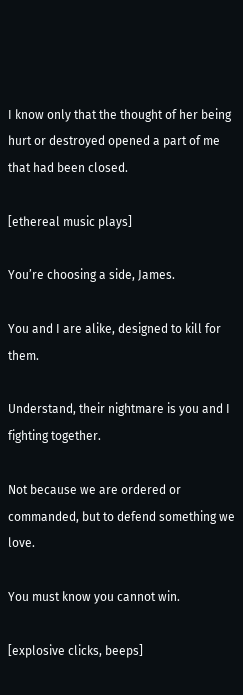I know only that the thought of her being hurt or destroyed opened a part of me that had been closed.

[ethereal music plays]

You’re choosing a side, James.

You and I are alike, designed to kill for them.

Understand, their nightmare is you and I fighting together.

Not because we are ordered or commanded, but to defend something we love.

You must know you cannot win.

[explosive clicks, beeps]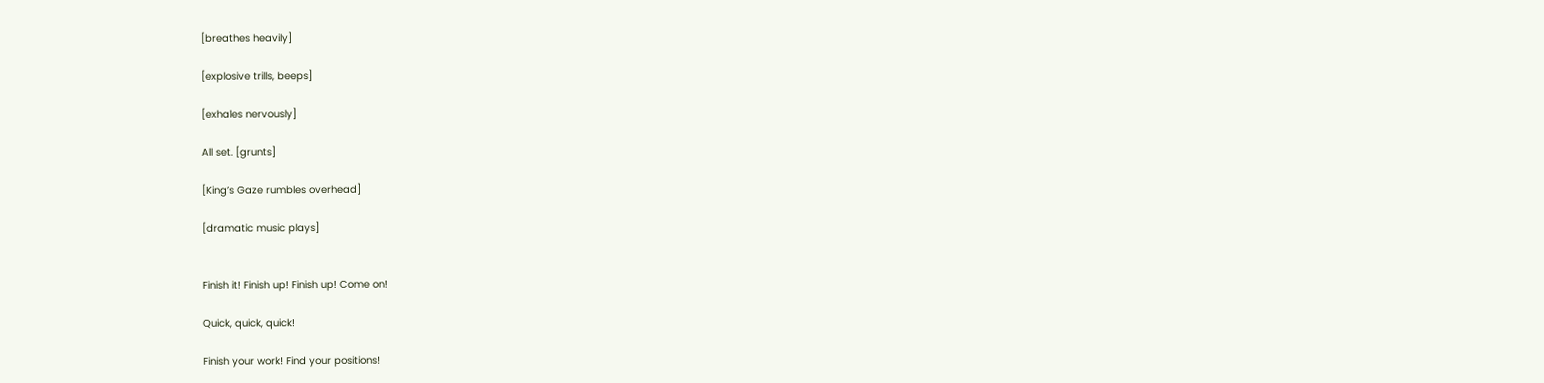[breathes heavily]

[explosive trills, beeps]

[exhales nervously]

All set. [grunts]

[King’s Gaze rumbles overhead]

[dramatic music plays]


Finish it! Finish up! Finish up! Come on!

Quick, quick, quick!

Finish your work! Find your positions!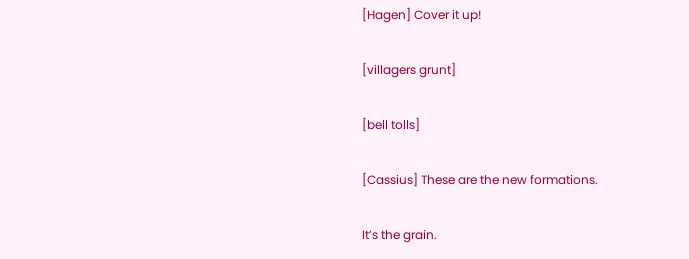[Hagen] Cover it up!

[villagers grunt]

[bell tolls]

[Cassius] These are the new formations.

It’s the grain.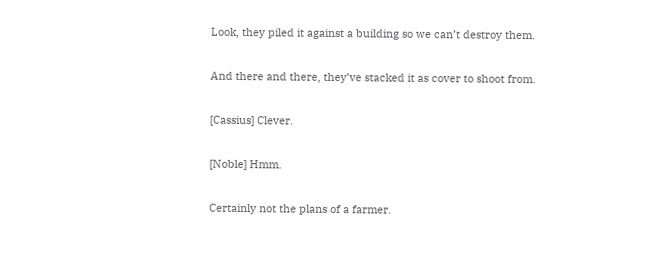Look, they piled it against a building so we can’t destroy them.

And there and there, they’ve stacked it as cover to shoot from.

[Cassius] Clever.

[Noble] Hmm.

Certainly not the plans of a farmer.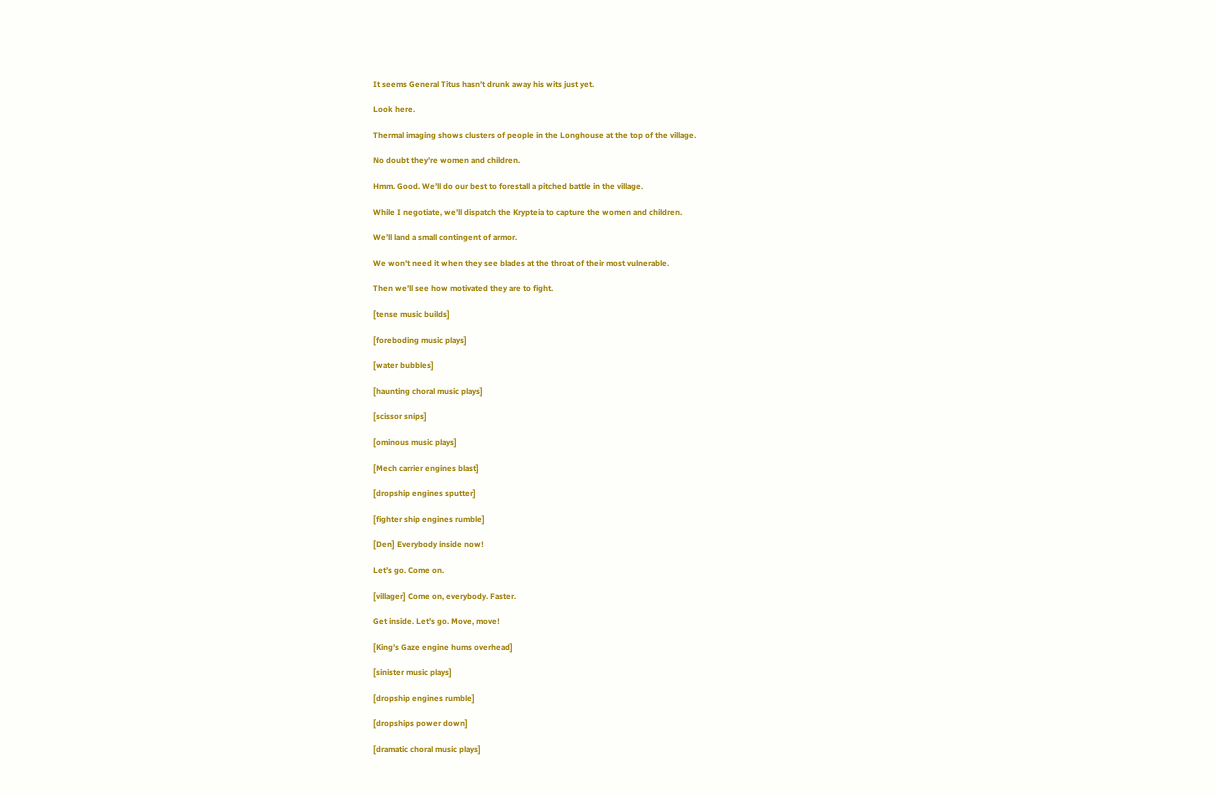It seems General Titus hasn’t drunk away his wits just yet.

Look here.

Thermal imaging shows clusters of people in the Longhouse at the top of the village.

No doubt they’re women and children.

Hmm. Good. We’ll do our best to forestall a pitched battle in the village.

While I negotiate, we’ll dispatch the Krypteia to capture the women and children.

We’ll land a small contingent of armor.

We won’t need it when they see blades at the throat of their most vulnerable.

Then we’ll see how motivated they are to fight.

[tense music builds]

[foreboding music plays]

[water bubbles]

[haunting choral music plays]

[scissor snips]

[ominous music plays]

[Mech carrier engines blast]

[dropship engines sputter]

[fighter ship engines rumble]

[Den] Everybody inside now!

Let’s go. Come on.

[villager] Come on, everybody. Faster.

Get inside. Let’s go. Move, move!

[King’s Gaze engine hums overhead]

[sinister music plays]

[dropship engines rumble]

[dropships power down]

[dramatic choral music plays]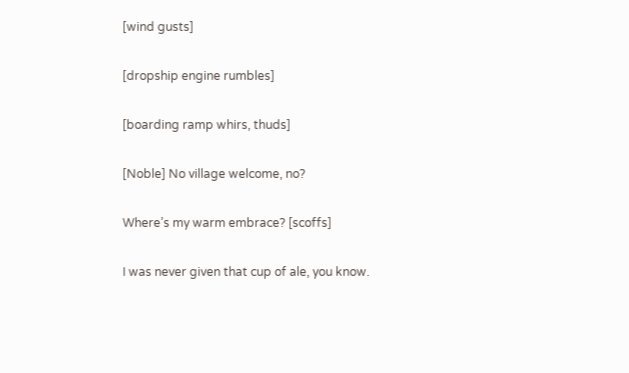[wind gusts]

[dropship engine rumbles]

[boarding ramp whirs, thuds]

[Noble] No village welcome, no?

Where’s my warm embrace? [scoffs]

I was never given that cup of ale, you know.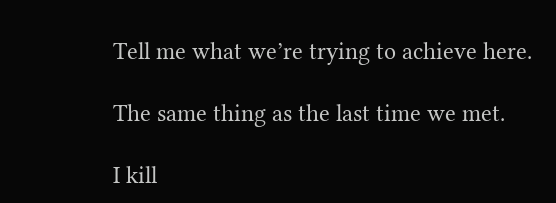Tell me what we’re trying to achieve here.

The same thing as the last time we met.

I kill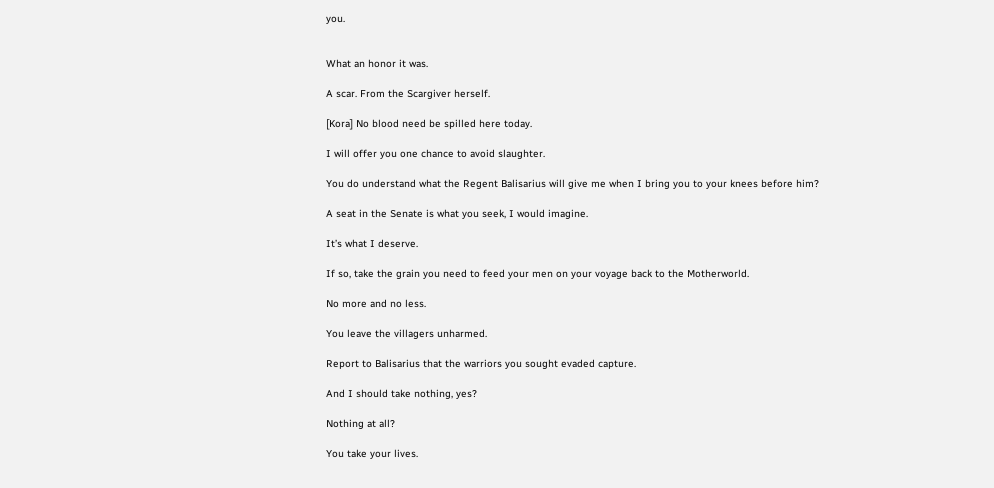you.


What an honor it was.

A scar. From the Scargiver herself.

[Kora] No blood need be spilled here today.

I will offer you one chance to avoid slaughter.

You do understand what the Regent Balisarius will give me when I bring you to your knees before him?

A seat in the Senate is what you seek, I would imagine.

It’s what I deserve.

If so, take the grain you need to feed your men on your voyage back to the Motherworld.

No more and no less.

You leave the villagers unharmed.

Report to Balisarius that the warriors you sought evaded capture.

And I should take nothing, yes?

Nothing at all?

You take your lives.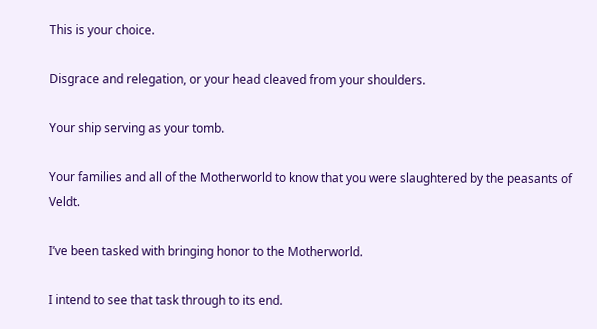This is your choice.

Disgrace and relegation, or your head cleaved from your shoulders.

Your ship serving as your tomb.

Your families and all of the Motherworld to know that you were slaughtered by the peasants of Veldt.

I’ve been tasked with bringing honor to the Motherworld.

I intend to see that task through to its end.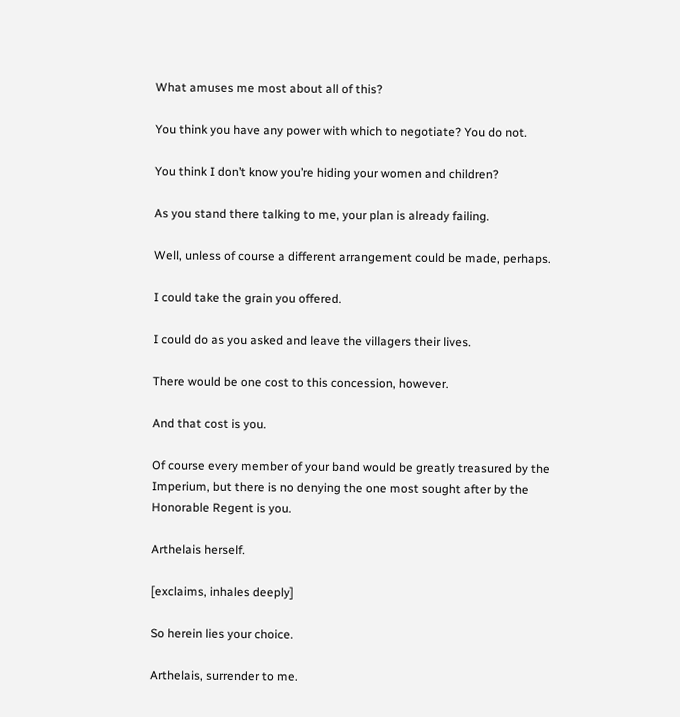What amuses me most about all of this?

You think you have any power with which to negotiate? You do not.

You think I don’t know you’re hiding your women and children?

As you stand there talking to me, your plan is already failing.

Well, unless of course a different arrangement could be made, perhaps.

I could take the grain you offered.

I could do as you asked and leave the villagers their lives.

There would be one cost to this concession, however.

And that cost is you.

Of course every member of your band would be greatly treasured by the Imperium, but there is no denying the one most sought after by the Honorable Regent is you.

Arthelais herself.

[exclaims, inhales deeply]

So herein lies your choice.

Arthelais, surrender to me.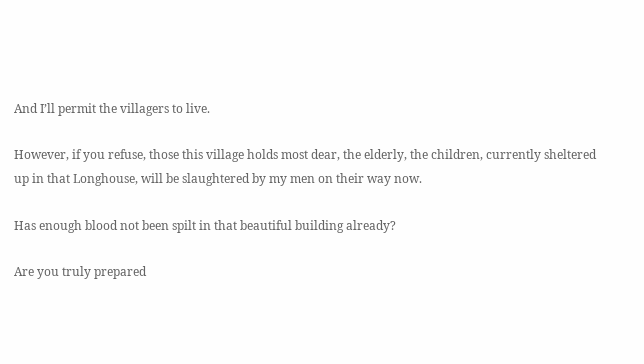And I’ll permit the villagers to live.

However, if you refuse, those this village holds most dear, the elderly, the children, currently sheltered up in that Longhouse, will be slaughtered by my men on their way now.

Has enough blood not been spilt in that beautiful building already?

Are you truly prepared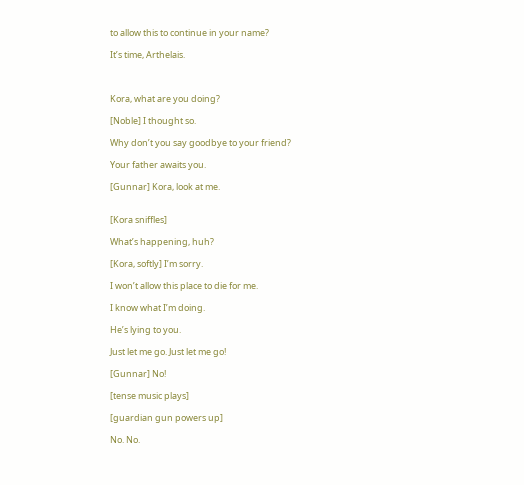to allow this to continue in your name?

It’s time, Arthelais.



Kora, what are you doing?

[Noble] I thought so.

Why don’t you say goodbye to your friend?

Your father awaits you.

[Gunnar] Kora, look at me.


[Kora sniffles]

What’s happening, huh?

[Kora, softly] I’m sorry.

I won’t allow this place to die for me.

I know what I’m doing.

He’s lying to you.

Just let me go. Just let me go!

[Gunnar] No!

[tense music plays]

[guardian gun powers up]

No. No.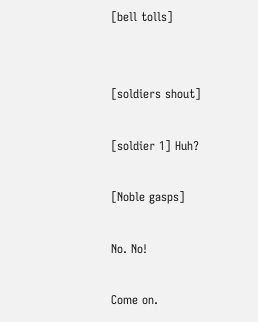[bell tolls]


[soldiers shout]

[soldier 1] Huh?

[Noble gasps]

No. No!

Come on.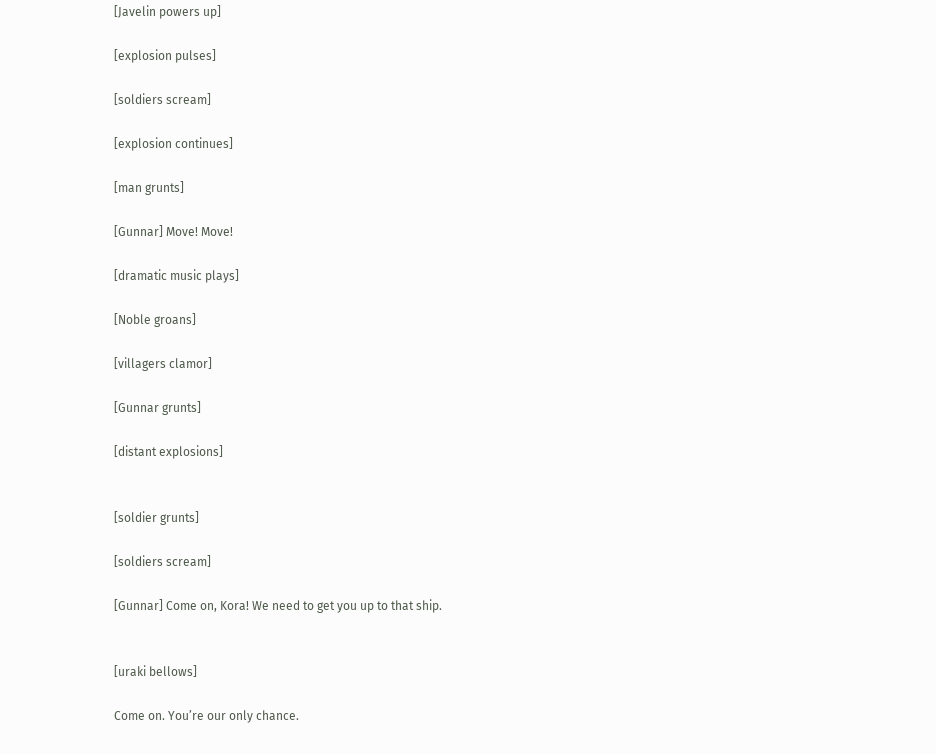[Javelin powers up]

[explosion pulses]

[soldiers scream]

[explosion continues]

[man grunts]

[Gunnar] Move! Move!

[dramatic music plays]

[Noble groans]

[villagers clamor]

[Gunnar grunts]

[distant explosions]


[soldier grunts]

[soldiers scream]

[Gunnar] Come on, Kora! We need to get you up to that ship.


[uraki bellows]

Come on. You’re our only chance.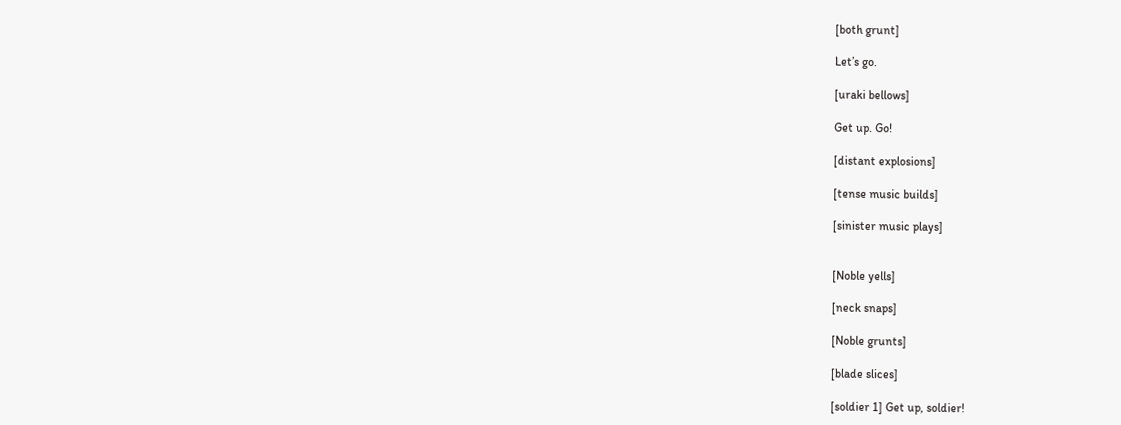[both grunt]

Let’s go.

[uraki bellows]

Get up. Go!

[distant explosions]

[tense music builds]

[sinister music plays]


[Noble yells]

[neck snaps]

[Noble grunts]

[blade slices]

[soldier 1] Get up, soldier!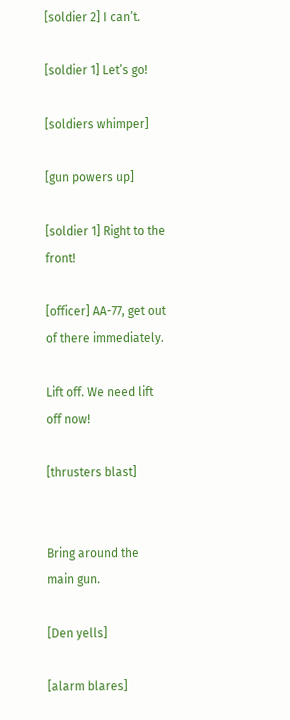[soldier 2] I can’t.

[soldier 1] Let’s go!

[soldiers whimper]

[gun powers up]

[soldier 1] Right to the front!

[officer] AA-77, get out of there immediately.

Lift off. We need lift off now!

[thrusters blast]


Bring around the main gun.

[Den yells]

[alarm blares]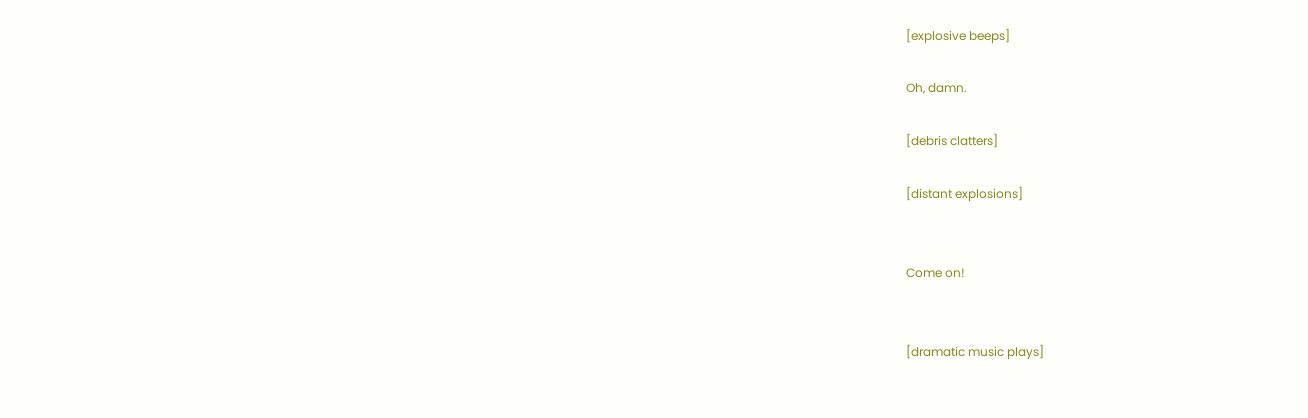[explosive beeps]

Oh, damn.

[debris clatters]

[distant explosions]


Come on!


[dramatic music plays]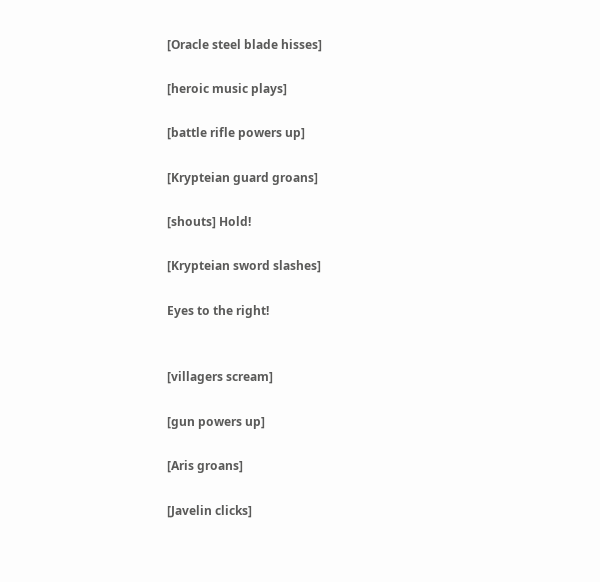[Oracle steel blade hisses]

[heroic music plays]

[battle rifle powers up]

[Krypteian guard groans]

[shouts] Hold!

[Krypteian sword slashes]

Eyes to the right!


[villagers scream]

[gun powers up]

[Aris groans]

[Javelin clicks]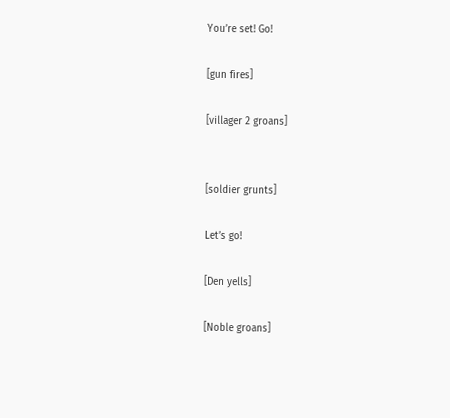You’re set! Go!

[gun fires]

[villager 2 groans]


[soldier grunts]

Let’s go!

[Den yells]

[Noble groans]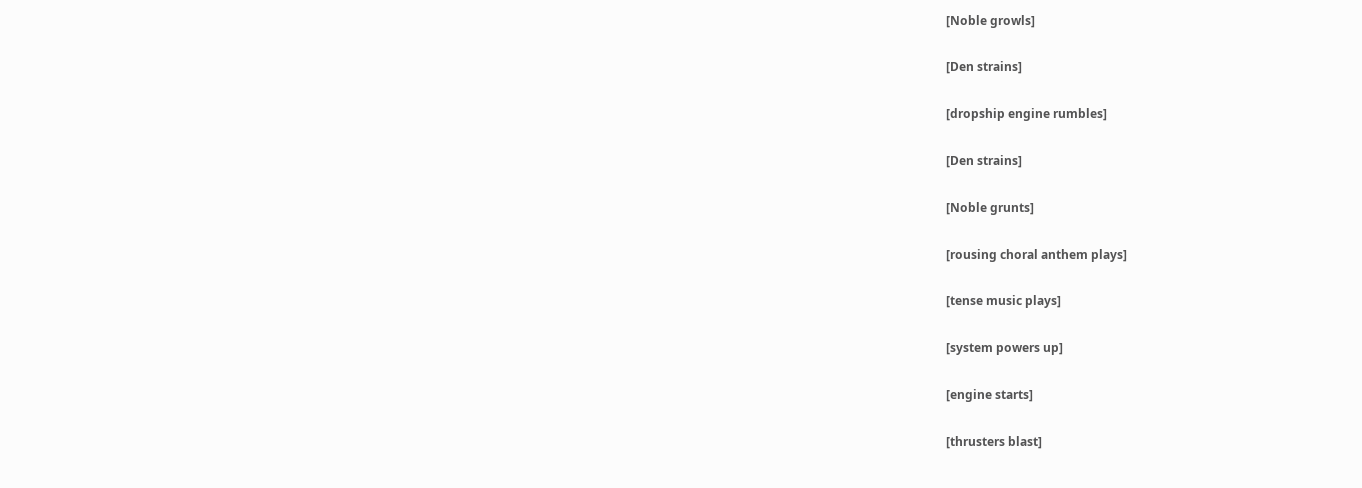[Noble growls]

[Den strains]

[dropship engine rumbles]

[Den strains]

[Noble grunts]

[rousing choral anthem plays]

[tense music plays]

[system powers up]

[engine starts]

[thrusters blast]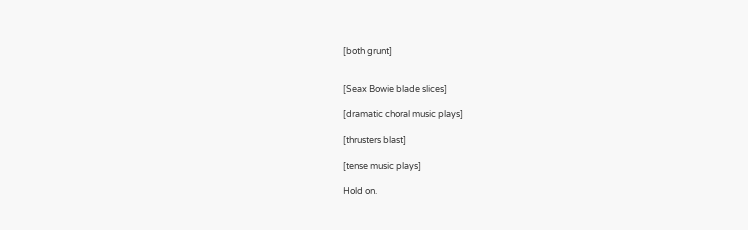[both grunt]


[Seax Bowie blade slices]

[dramatic choral music plays]

[thrusters blast]

[tense music plays]

Hold on.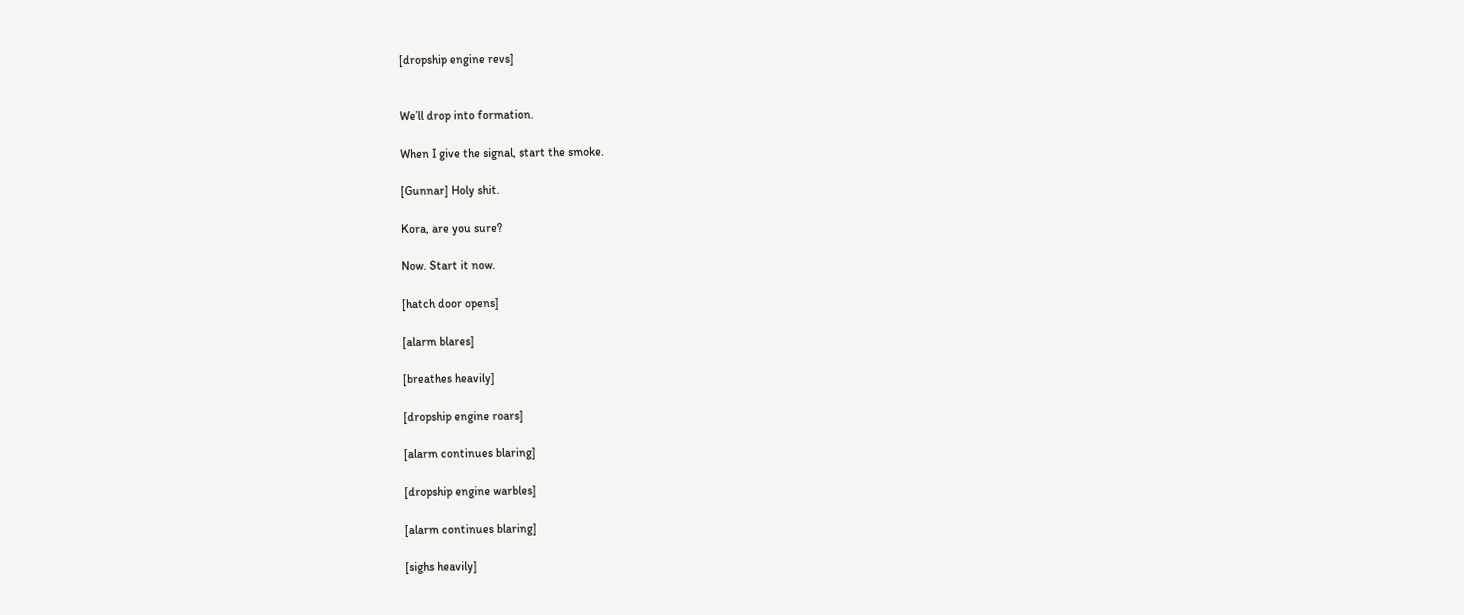[dropship engine revs]


We’ll drop into formation.

When I give the signal, start the smoke.

[Gunnar] Holy shit.

Kora, are you sure?

Now. Start it now.

[hatch door opens]

[alarm blares]

[breathes heavily]

[dropship engine roars]

[alarm continues blaring]

[dropship engine warbles]

[alarm continues blaring]

[sighs heavily]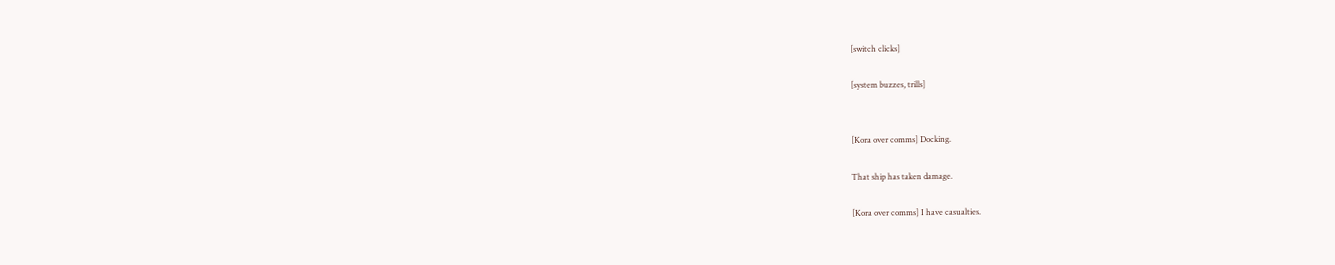[switch clicks]

[system buzzes, trills]


[Kora over comms] Docking.

That ship has taken damage.

[Kora over comms] I have casualties.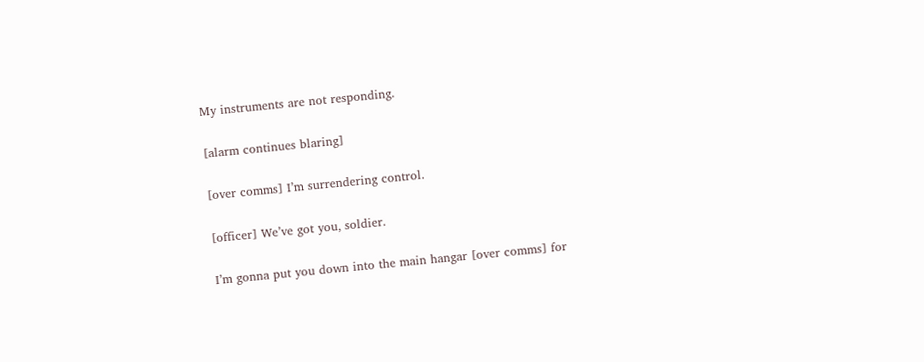My instruments are not responding.

[alarm continues blaring]

[over comms] I’m surrendering control.

[officer] We’ve got you, soldier.

I’m gonna put you down into the main hangar [over comms] for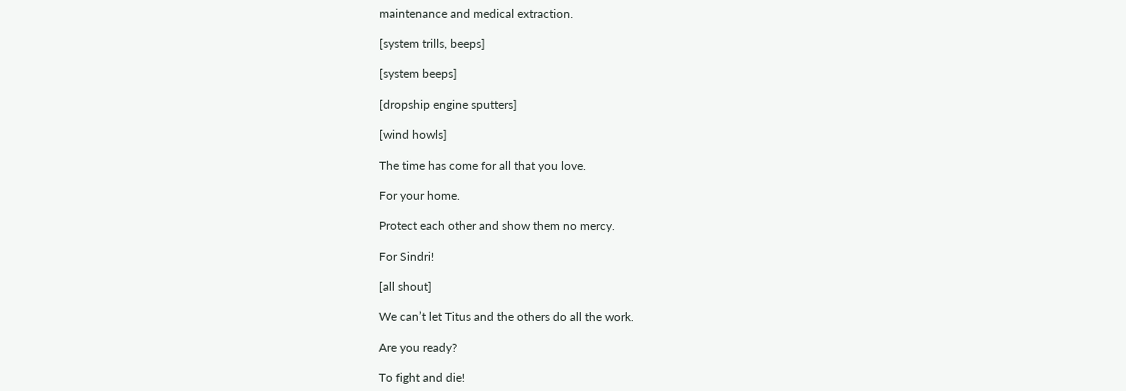maintenance and medical extraction.

[system trills, beeps]

[system beeps]

[dropship engine sputters]

[wind howls]

The time has come for all that you love.

For your home.

Protect each other and show them no mercy.

For Sindri!

[all shout]

We can’t let Titus and the others do all the work.

Are you ready?

To fight and die!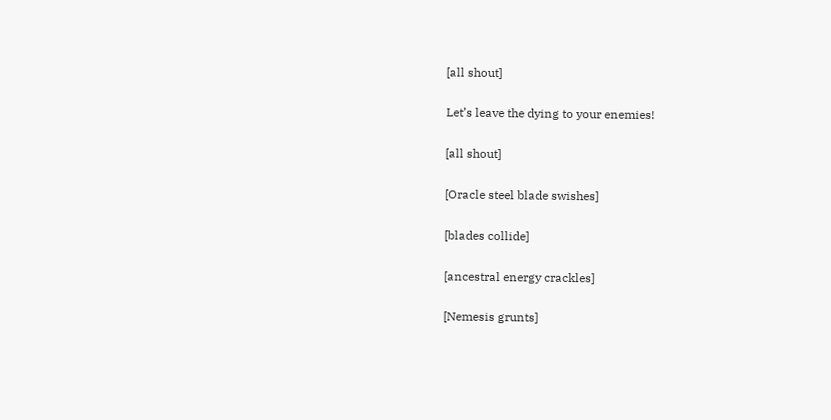[all shout]

Let’s leave the dying to your enemies!

[all shout]

[Oracle steel blade swishes]

[blades collide]

[ancestral energy crackles]

[Nemesis grunts]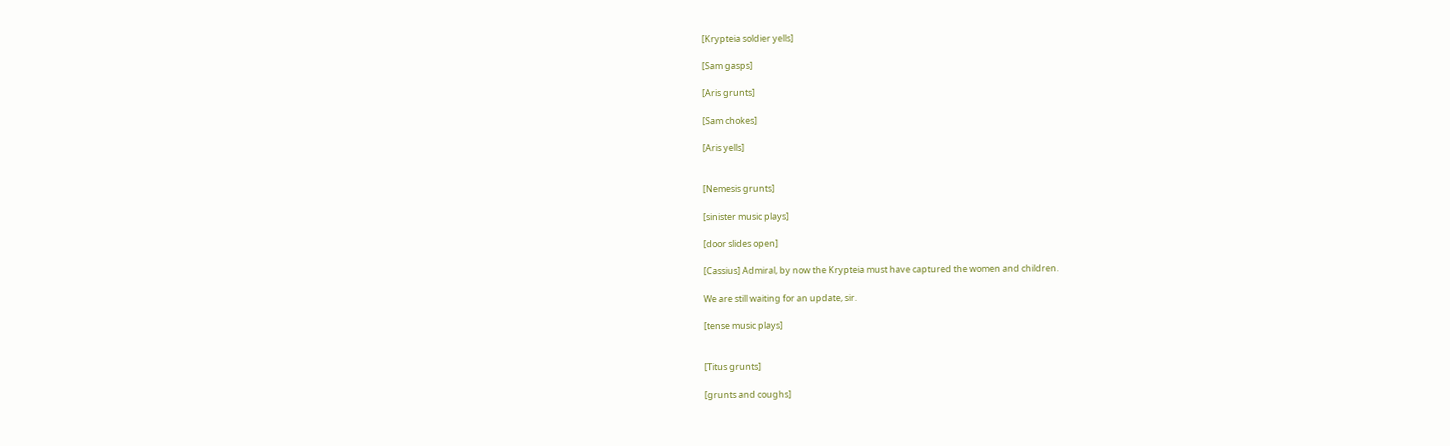[Krypteia soldier yells]

[Sam gasps]

[Aris grunts]

[Sam chokes]

[Aris yells]


[Nemesis grunts]

[sinister music plays]

[door slides open]

[Cassius] Admiral, by now the Krypteia must have captured the women and children.

We are still waiting for an update, sir.

[tense music plays]


[Titus grunts]

[grunts and coughs]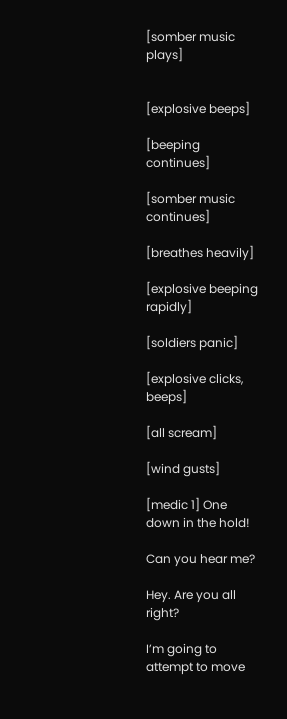[somber music plays]


[explosive beeps]

[beeping continues]

[somber music continues]

[breathes heavily]

[explosive beeping rapidly]

[soldiers panic]

[explosive clicks, beeps]

[all scream]

[wind gusts]

[medic 1] One down in the hold!

Can you hear me?

Hey. Are you all right?

I’m going to attempt to move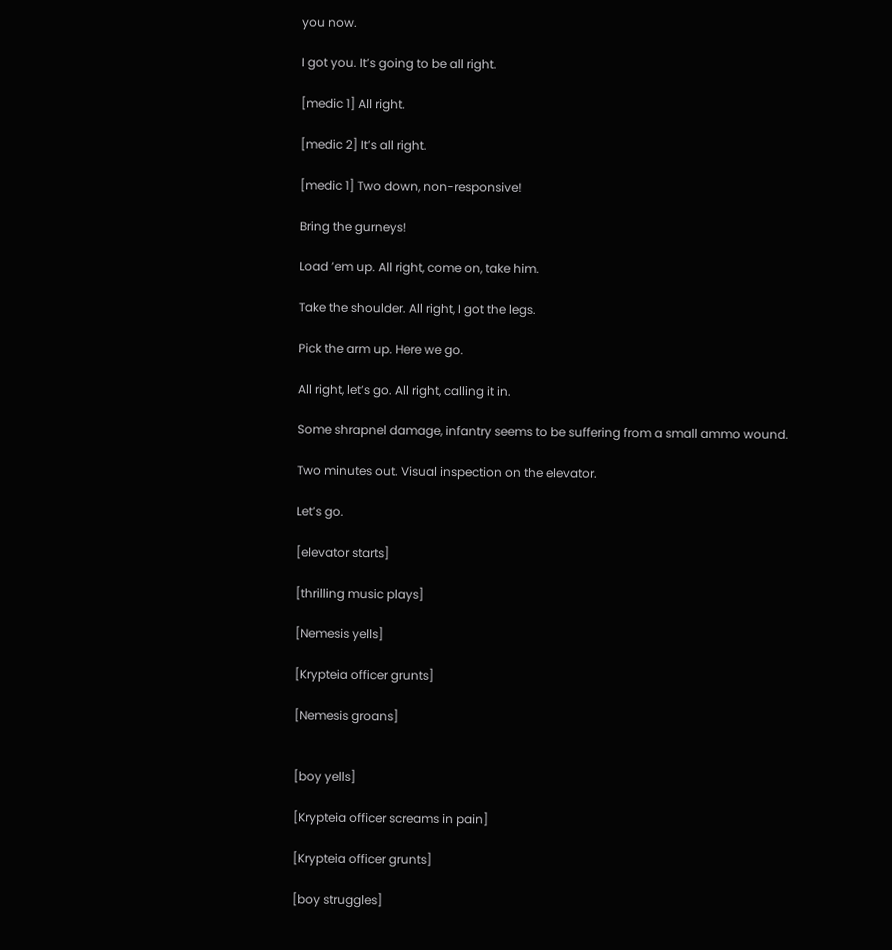you now.

I got you. It’s going to be all right.

[medic 1] All right.

[medic 2] It’s all right.

[medic 1] Two down, non-responsive!

Bring the gurneys!

Load ’em up. All right, come on, take him.

Take the shoulder. All right, I got the legs.

Pick the arm up. Here we go.

All right, let’s go. All right, calling it in.

Some shrapnel damage, infantry seems to be suffering from a small ammo wound.

Two minutes out. Visual inspection on the elevator.

Let’s go.

[elevator starts]

[thrilling music plays]

[Nemesis yells]

[Krypteia officer grunts]

[Nemesis groans]


[boy yells]

[Krypteia officer screams in pain]

[Krypteia officer grunts]

[boy struggles]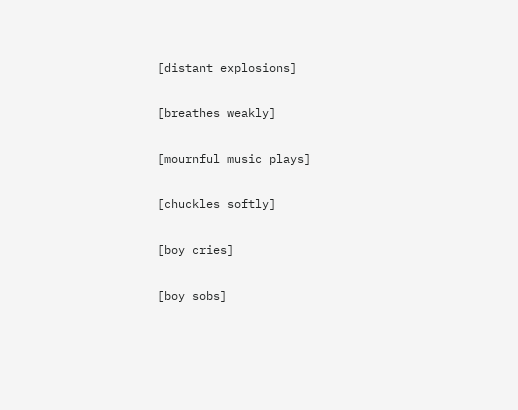[distant explosions]

[breathes weakly]

[mournful music plays]

[chuckles softly]

[boy cries]

[boy sobs]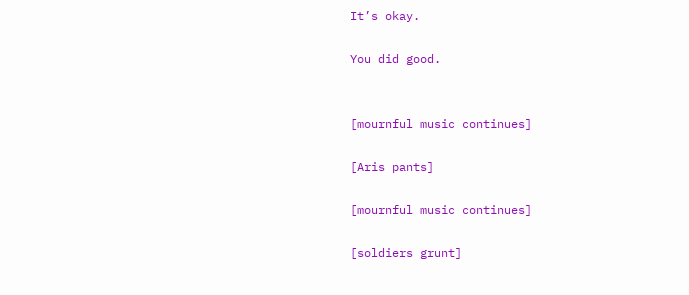It’s okay.

You did good.


[mournful music continues]

[Aris pants]

[mournful music continues]

[soldiers grunt]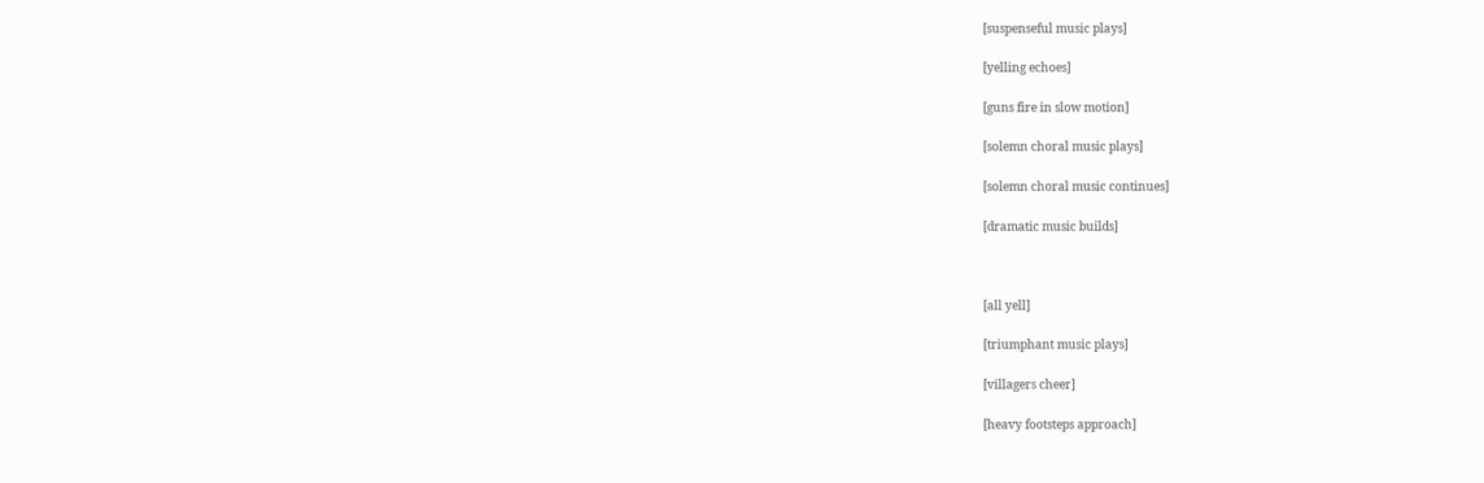[suspenseful music plays]

[yelling echoes]

[guns fire in slow motion]

[solemn choral music plays]

[solemn choral music continues]

[dramatic music builds]



[all yell]

[triumphant music plays]

[villagers cheer]

[heavy footsteps approach]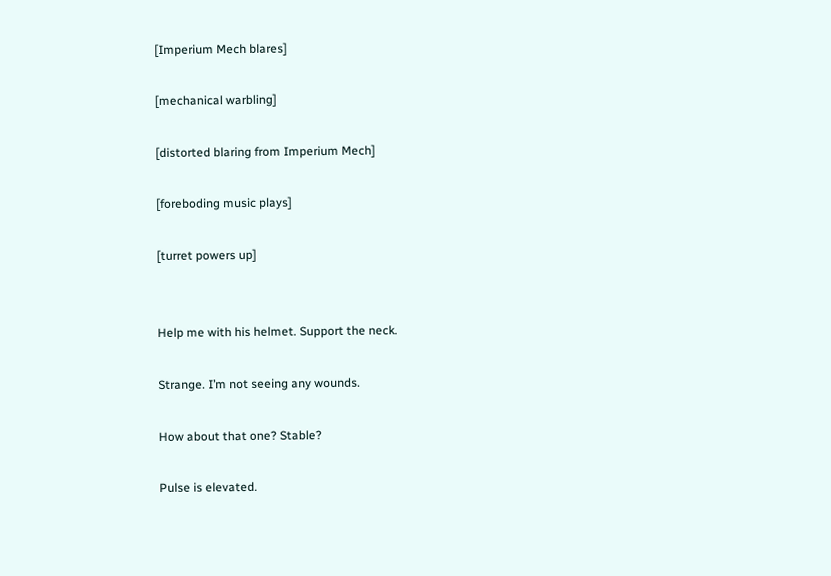[Imperium Mech blares]

[mechanical warbling]

[distorted blaring from Imperium Mech]

[foreboding music plays]

[turret powers up]


Help me with his helmet. Support the neck.

Strange. I’m not seeing any wounds.

How about that one? Stable?

Pulse is elevated.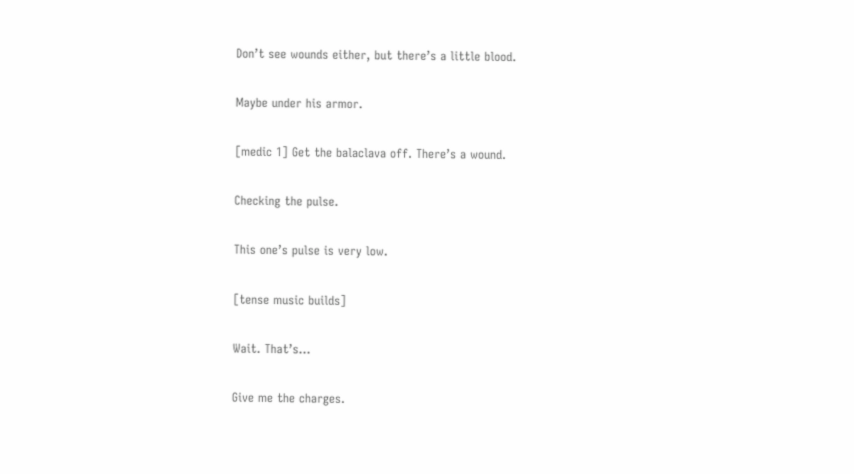Don’t see wounds either, but there’s a little blood.

Maybe under his armor.

[medic 1] Get the balaclava off. There’s a wound.

Checking the pulse.

This one’s pulse is very low.

[tense music builds]

Wait. That’s…

Give me the charges.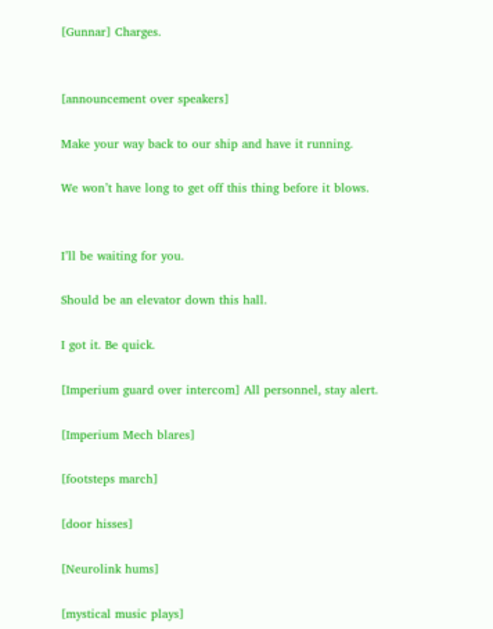[Gunnar] Charges.


[announcement over speakers]

Make your way back to our ship and have it running.

We won’t have long to get off this thing before it blows.


I’ll be waiting for you.

Should be an elevator down this hall.

I got it. Be quick.

[Imperium guard over intercom] All personnel, stay alert.

[Imperium Mech blares]

[footsteps march]

[door hisses]

[Neurolink hums]

[mystical music plays]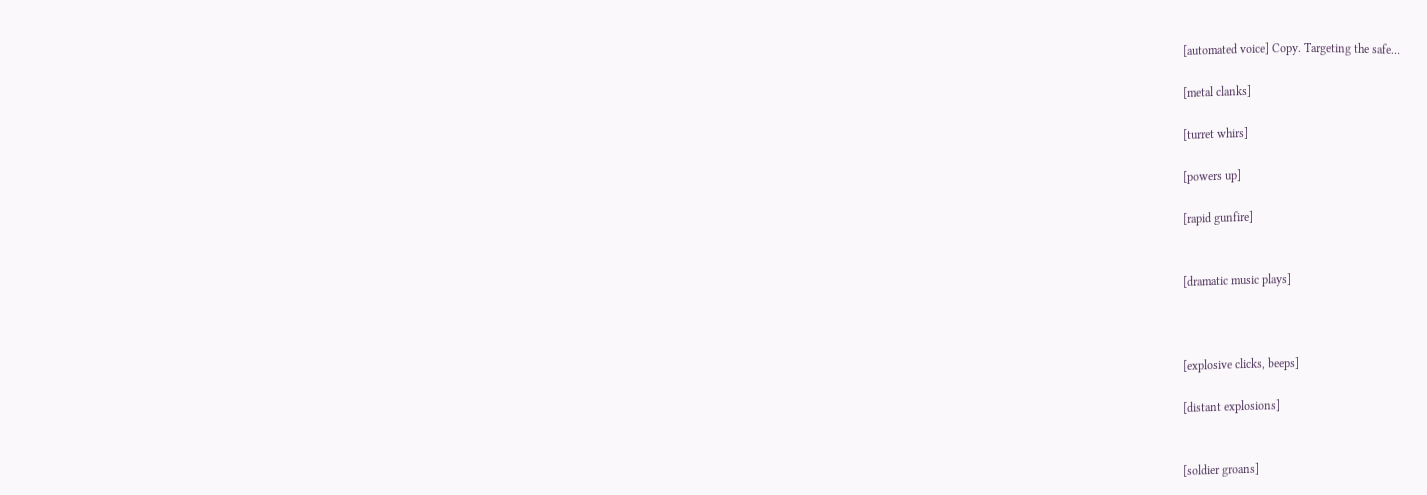[automated voice] Copy. Targeting the safe…

[metal clanks]

[turret whirs]

[powers up]

[rapid gunfire]


[dramatic music plays]



[explosive clicks, beeps]

[distant explosions]


[soldier groans]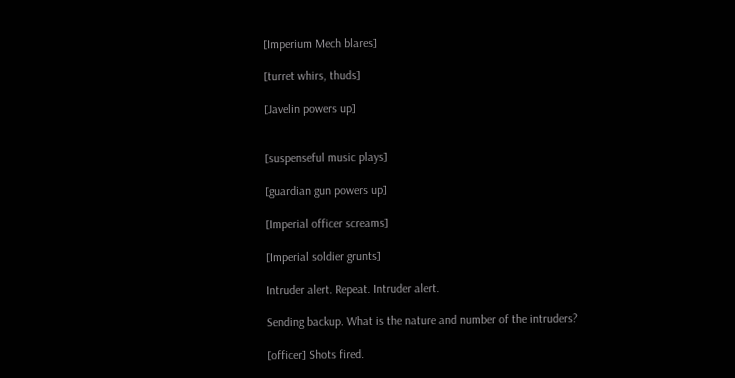[Imperium Mech blares]

[turret whirs, thuds]

[Javelin powers up]


[suspenseful music plays]

[guardian gun powers up]

[Imperial officer screams]

[Imperial soldier grunts]

Intruder alert. Repeat. Intruder alert.

Sending backup. What is the nature and number of the intruders?

[officer] Shots fired.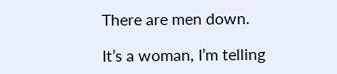There are men down.

It’s a woman, I’m telling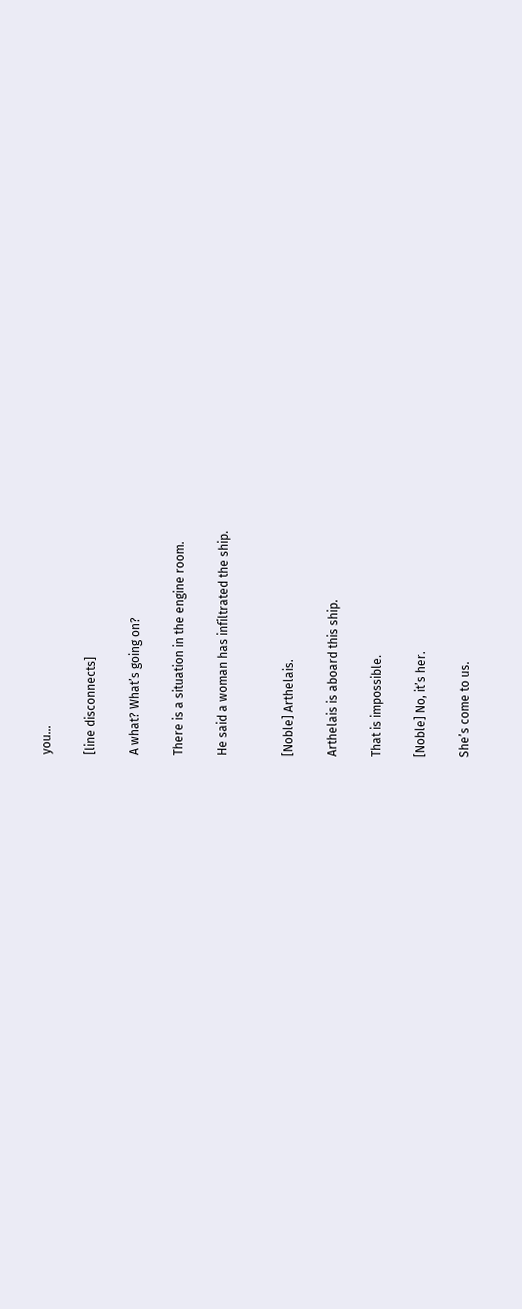you…

[line disconnects]

A what? What’s going on?

There is a situation in the engine room.

He said a woman has infiltrated the ship.


[Noble] Arthelais.

Arthelais is aboard this ship.

That is impossible.

[Noble] No, it’s her.

She’s come to us.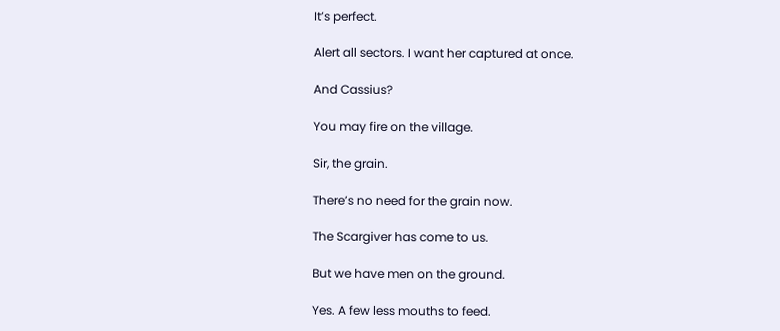It’s perfect.

Alert all sectors. I want her captured at once.

And Cassius?

You may fire on the village.

Sir, the grain.

There’s no need for the grain now.

The Scargiver has come to us.

But we have men on the ground.

Yes. A few less mouths to feed.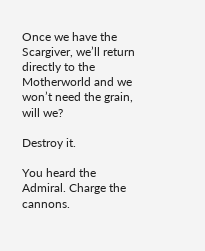Once we have the Scargiver, we’ll return directly to the Motherworld and we won’t need the grain, will we?

Destroy it.

You heard the Admiral. Charge the cannons.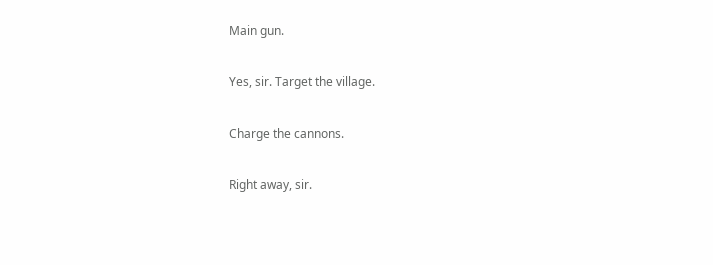Main gun.

Yes, sir. Target the village.

Charge the cannons.

Right away, sir.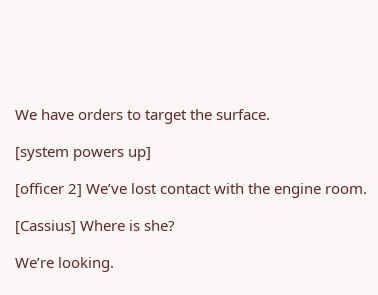We have orders to target the surface.

[system powers up]

[officer 2] We’ve lost contact with the engine room.

[Cassius] Where is she?

We’re looking.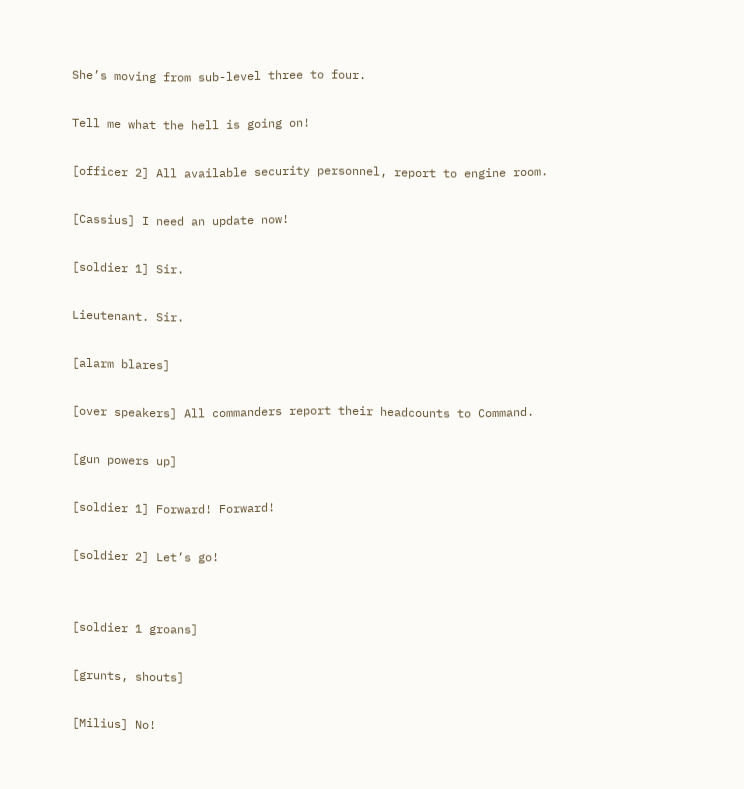She’s moving from sub-level three to four.

Tell me what the hell is going on!

[officer 2] All available security personnel, report to engine room.

[Cassius] I need an update now!

[soldier 1] Sir.

Lieutenant. Sir.

[alarm blares]

[over speakers] All commanders report their headcounts to Command.

[gun powers up]

[soldier 1] Forward! Forward!

[soldier 2] Let’s go!


[soldier 1 groans]

[grunts, shouts]

[Milius] No!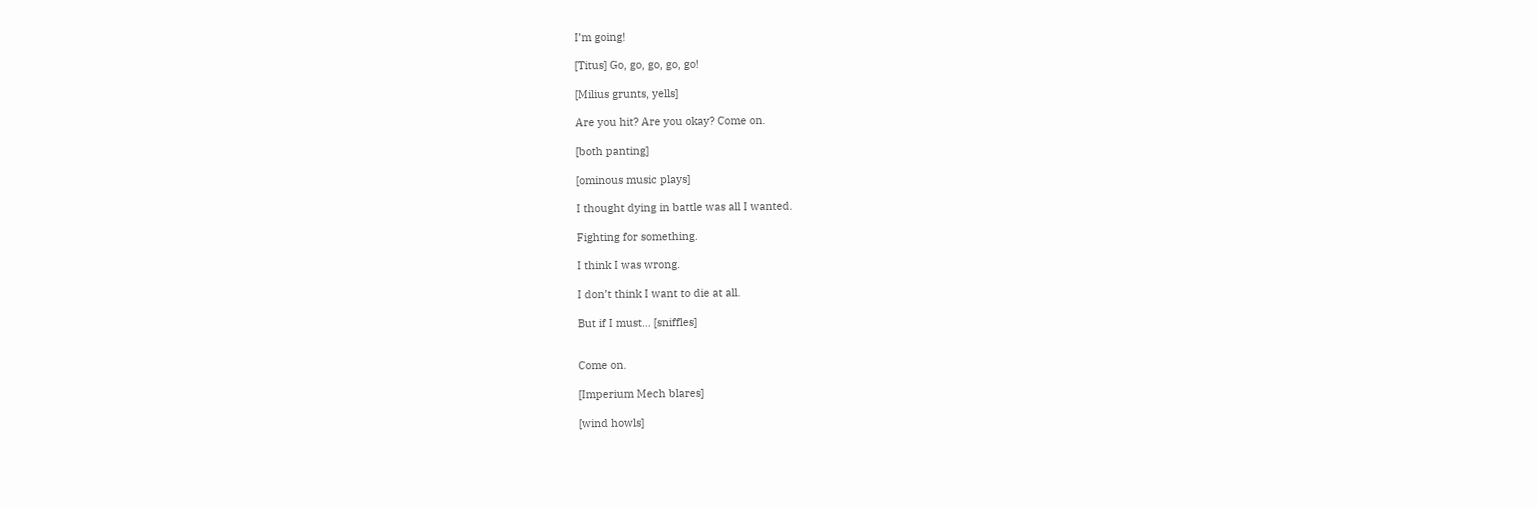I’m going!

[Titus] Go, go, go, go, go!

[Milius grunts, yells]

Are you hit? Are you okay? Come on.

[both panting]

[ominous music plays]

I thought dying in battle was all I wanted.

Fighting for something.

I think I was wrong.

I don’t think I want to die at all.

But if I must… [sniffles]


Come on.

[Imperium Mech blares]

[wind howls]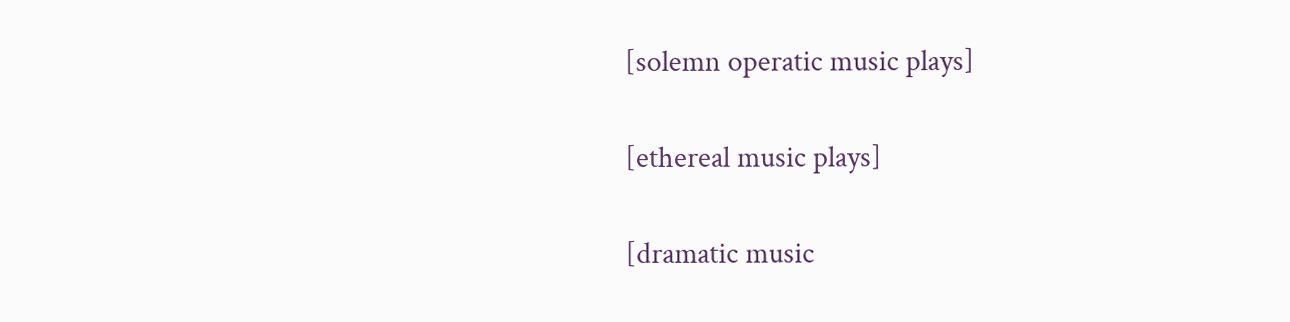[solemn operatic music plays]

[ethereal music plays]

[dramatic music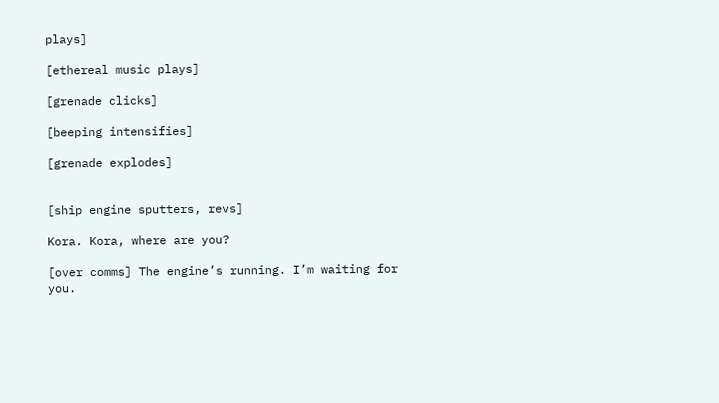plays]

[ethereal music plays]

[grenade clicks]

[beeping intensifies]

[grenade explodes]


[ship engine sputters, revs]

Kora. Kora, where are you?

[over comms] The engine’s running. I’m waiting for you.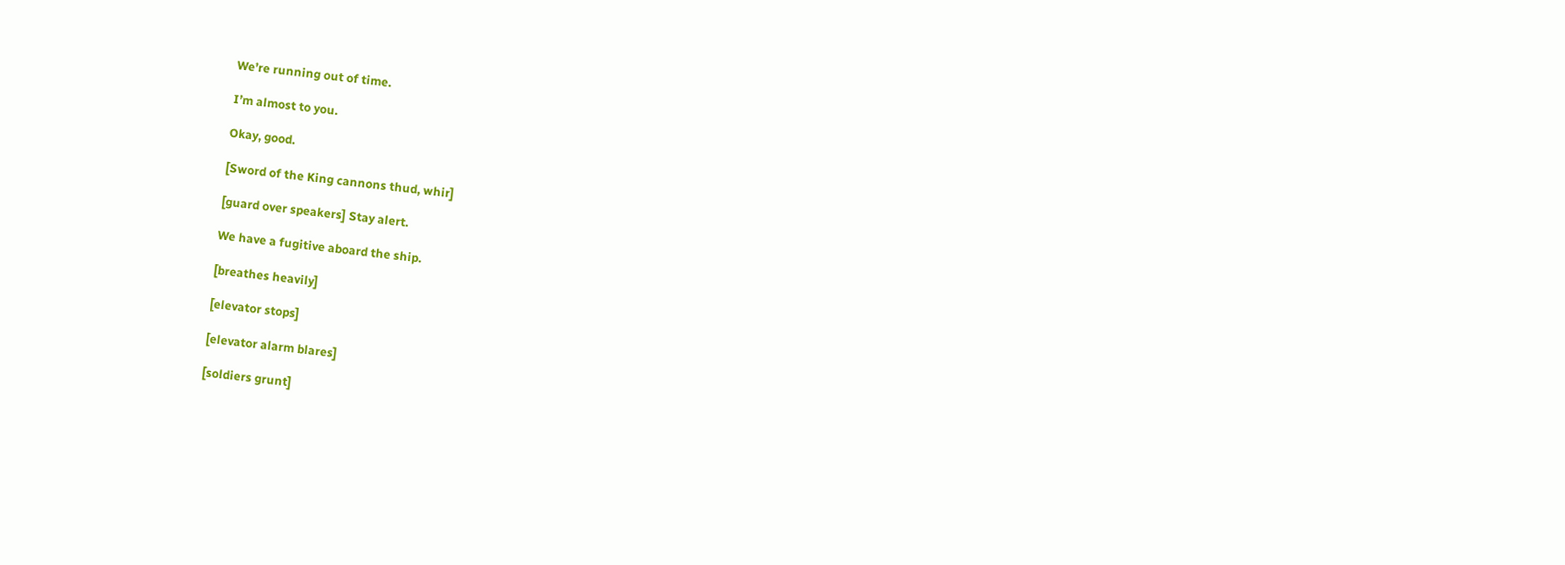We’re running out of time.

I’m almost to you.

Okay, good.

[Sword of the King cannons thud, whir]

[guard over speakers] Stay alert.

We have a fugitive aboard the ship.

[breathes heavily]

[elevator stops]

[elevator alarm blares]

[soldiers grunt]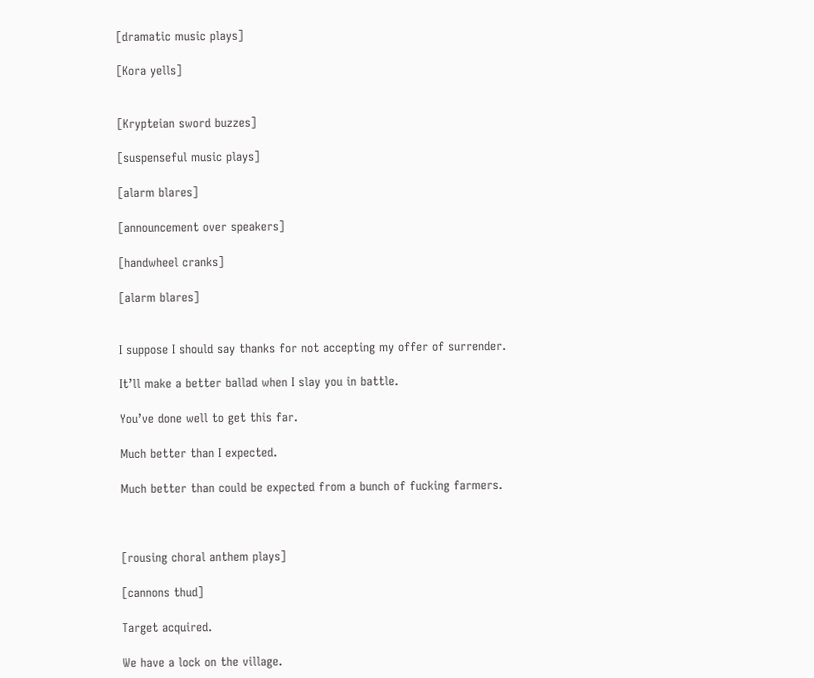[dramatic music plays]

[Kora yells]


[Krypteian sword buzzes]

[suspenseful music plays]

[alarm blares]

[announcement over speakers]

[handwheel cranks]

[alarm blares]


I suppose I should say thanks for not accepting my offer of surrender.

It’ll make a better ballad when I slay you in battle.

You’ve done well to get this far.

Much better than I expected.

Much better than could be expected from a bunch of fucking farmers.



[rousing choral anthem plays]

[cannons thud]

Target acquired.

We have a lock on the village.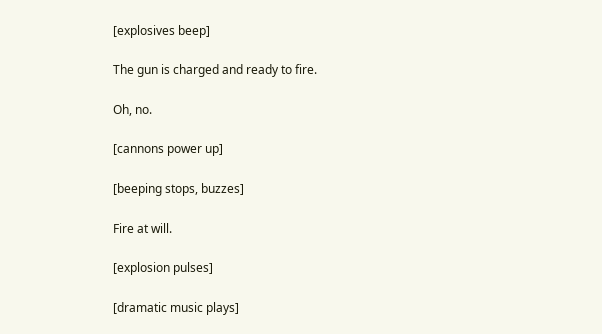[explosives beep]

The gun is charged and ready to fire.

Oh, no.

[cannons power up]

[beeping stops, buzzes]

Fire at will.

[explosion pulses]

[dramatic music plays]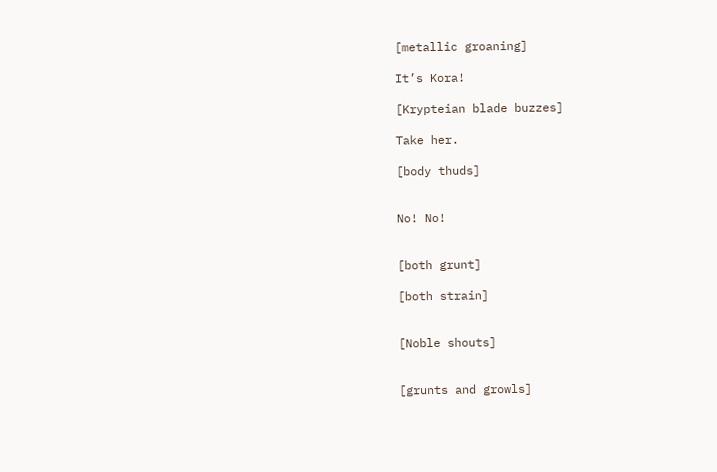[metallic groaning]

It’s Kora!

[Krypteian blade buzzes]

Take her.

[body thuds]


No! No!


[both grunt]

[both strain]


[Noble shouts]


[grunts and growls]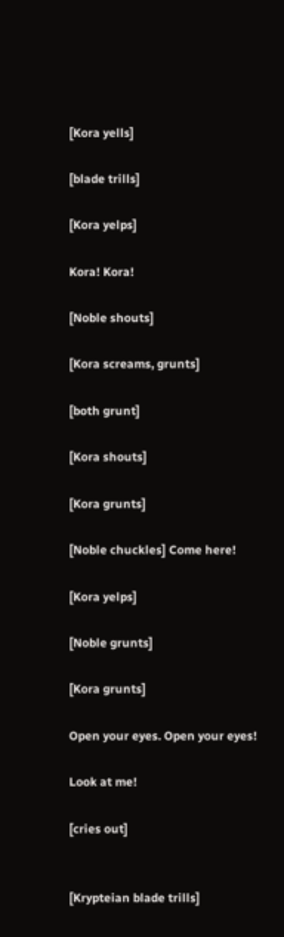[Kora yells]

[blade trills]

[Kora yelps]

Kora! Kora!

[Noble shouts]

[Kora screams, grunts]

[both grunt]

[Kora shouts]

[Kora grunts]

[Noble chuckles] Come here!

[Kora yelps]

[Noble grunts]

[Kora grunts]

Open your eyes. Open your eyes!

Look at me!

[cries out]


[Krypteian blade trills]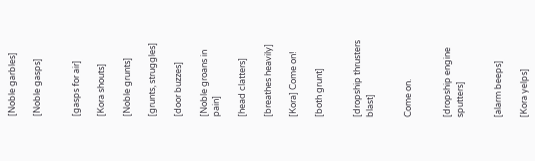[Noble garbles]

[Noble gasps]


[gasps for air]

[Kora shouts]

[Noble grunts]

[grunts, struggles]

[door buzzes]

[Noble groans in pain]

[head clatters]

[breathes heavily]

[Kora] Come on!

[both grunt]


[dropship thrusters blast]


Come on.


[dropship engine sputters]


[alarm beeps]

[Kora yelps]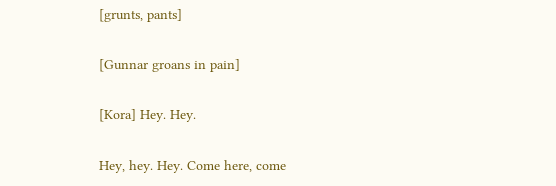[grunts, pants]

[Gunnar groans in pain]

[Kora] Hey. Hey.

Hey, hey. Hey. Come here, come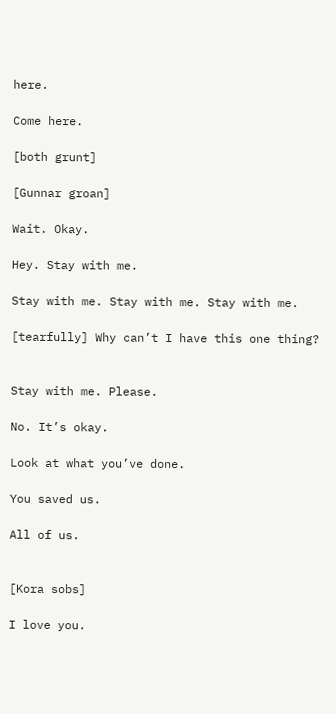here.

Come here.

[both grunt]

[Gunnar groan]

Wait. Okay.

Hey. Stay with me.

Stay with me. Stay with me. Stay with me.

[tearfully] Why can’t I have this one thing?


Stay with me. Please.

No. It’s okay.

Look at what you’ve done.

You saved us.

All of us.


[Kora sobs]

I love you.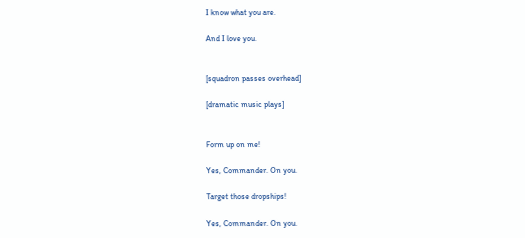I know what you are.

And I love you.


[squadron passes overhead]

[dramatic music plays]


Form up on me!

Yes, Commander. On you.

Target those dropships!

Yes, Commander. On you.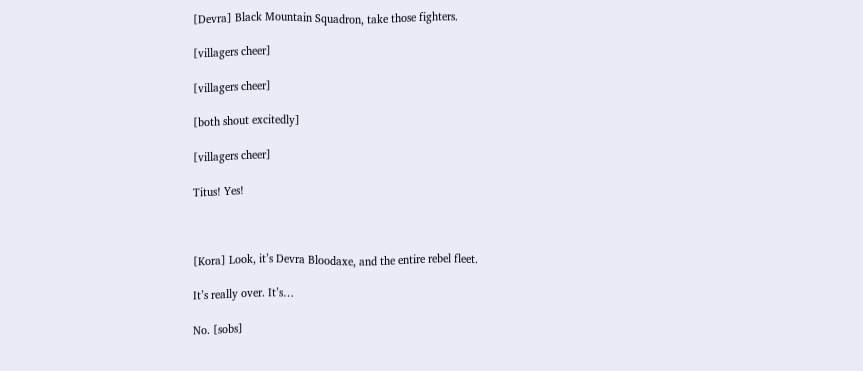[Devra] Black Mountain Squadron, take those fighters.

[villagers cheer]

[villagers cheer]

[both shout excitedly]

[villagers cheer]

Titus! Yes!



[Kora] Look, it’s Devra Bloodaxe, and the entire rebel fleet.

It’s really over. It’s…

No. [sobs]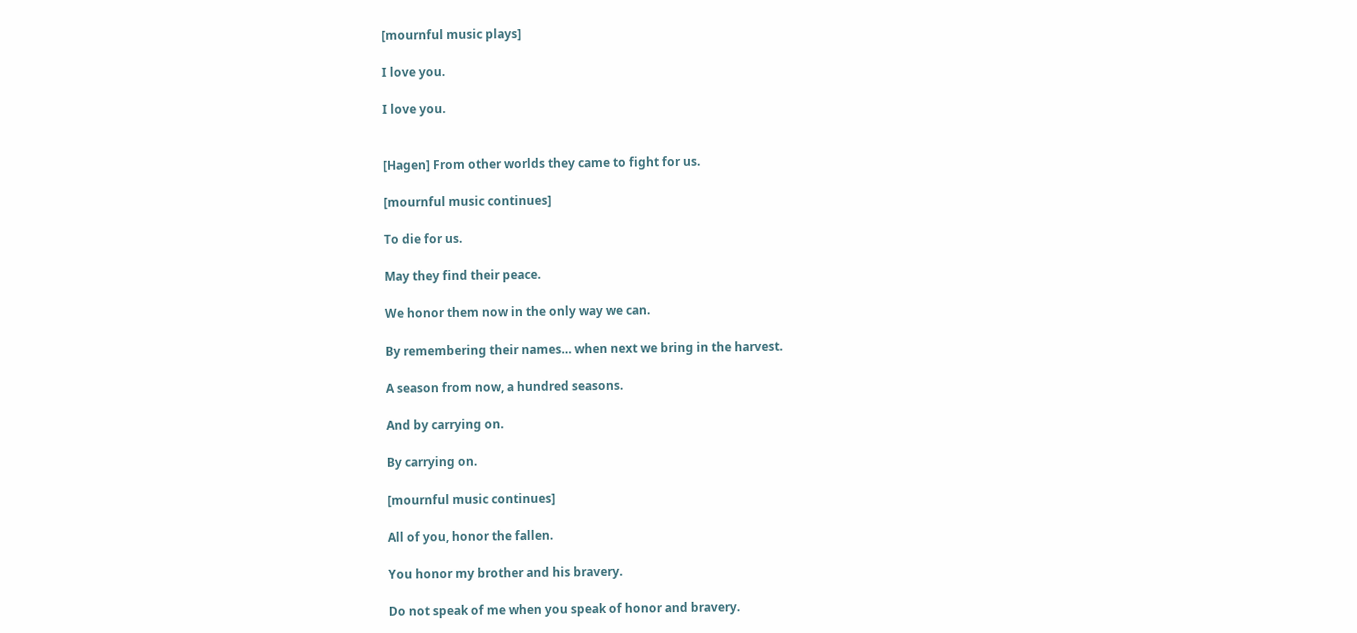[mournful music plays]

I love you.

I love you.


[Hagen] From other worlds they came to fight for us.

[mournful music continues]

To die for us.

May they find their peace.

We honor them now in the only way we can.

By remembering their names… when next we bring in the harvest.

A season from now, a hundred seasons.

And by carrying on.

By carrying on.

[mournful music continues]

All of you, honor the fallen.

You honor my brother and his bravery.

Do not speak of me when you speak of honor and bravery.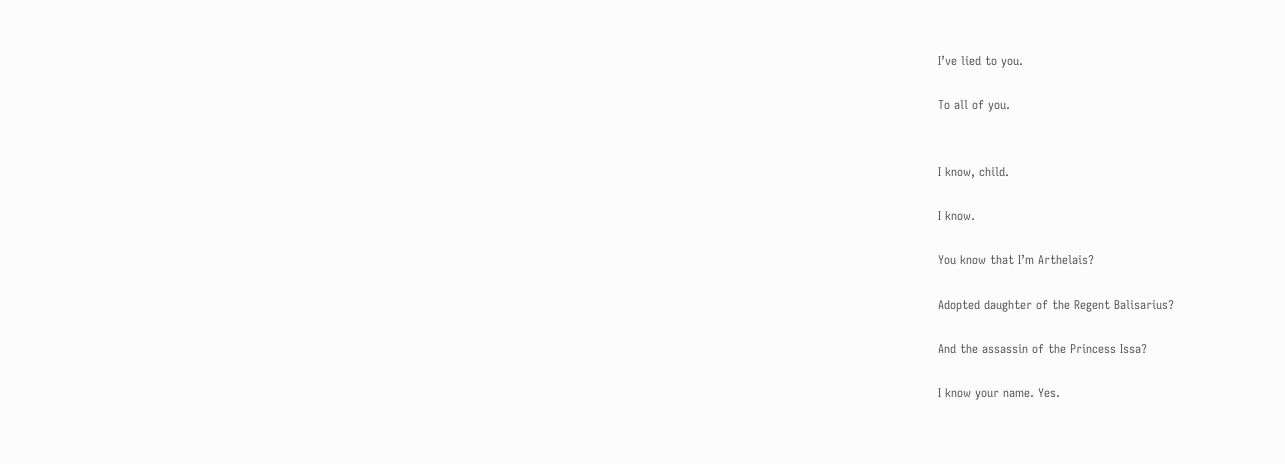I’ve lied to you.

To all of you.


I know, child.

I know.

You know that I’m Arthelais?

Adopted daughter of the Regent Balisarius?

And the assassin of the Princess Issa?

I know your name. Yes.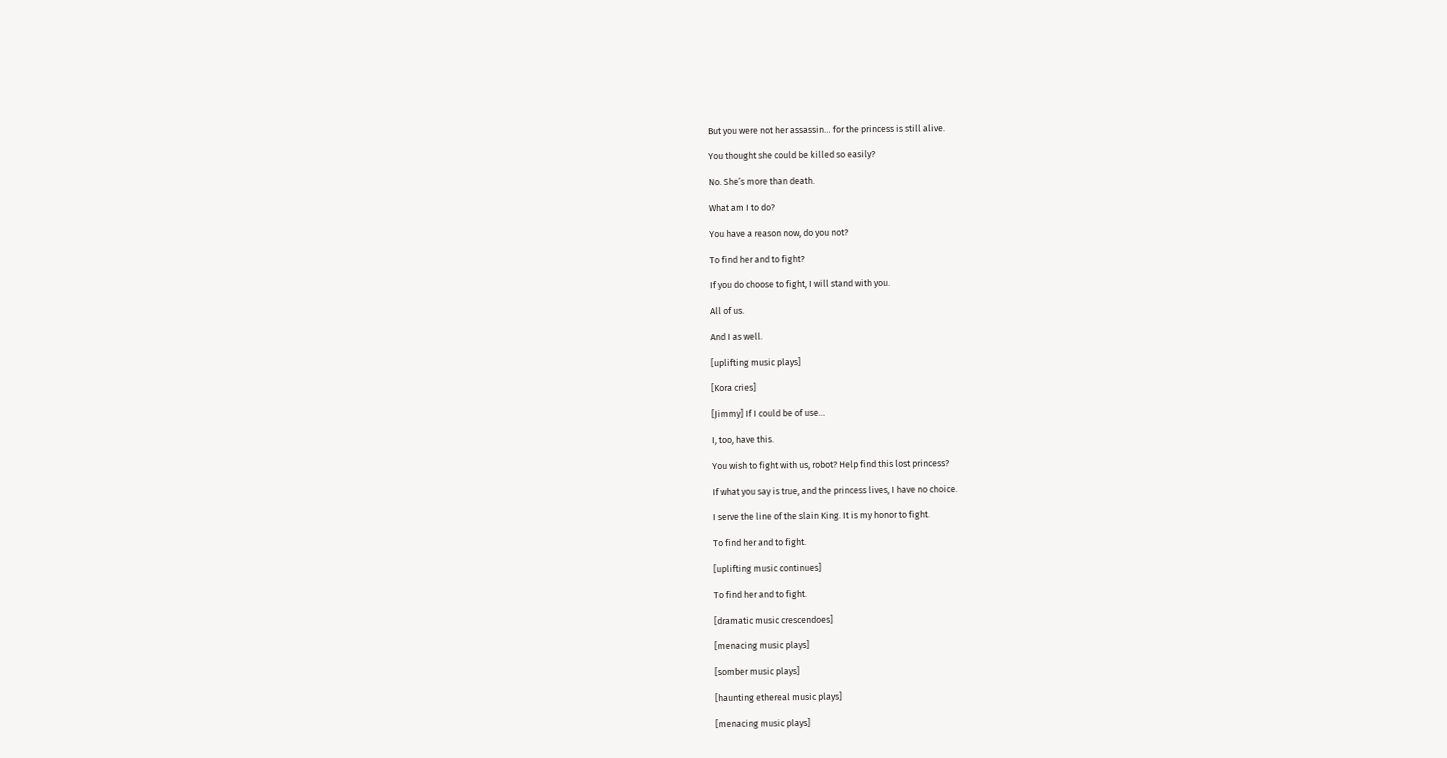But you were not her assassin… for the princess is still alive.

You thought she could be killed so easily?

No. She’s more than death.

What am I to do?

You have a reason now, do you not?

To find her and to fight?

If you do choose to fight, I will stand with you.

All of us.

And I as well.

[uplifting music plays]

[Kora cries]

[Jimmy] If I could be of use…

I, too, have this.

You wish to fight with us, robot? Help find this lost princess?

If what you say is true, and the princess lives, I have no choice.

I serve the line of the slain King. It is my honor to fight.

To find her and to fight.

[uplifting music continues]

To find her and to fight.

[dramatic music crescendoes]

[menacing music plays]

[somber music plays]

[haunting ethereal music plays]

[menacing music plays]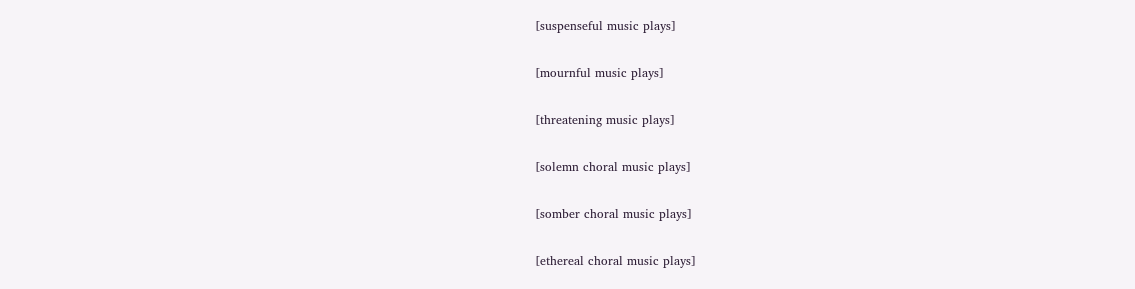[suspenseful music plays]

[mournful music plays]

[threatening music plays]

[solemn choral music plays]

[somber choral music plays]

[ethereal choral music plays]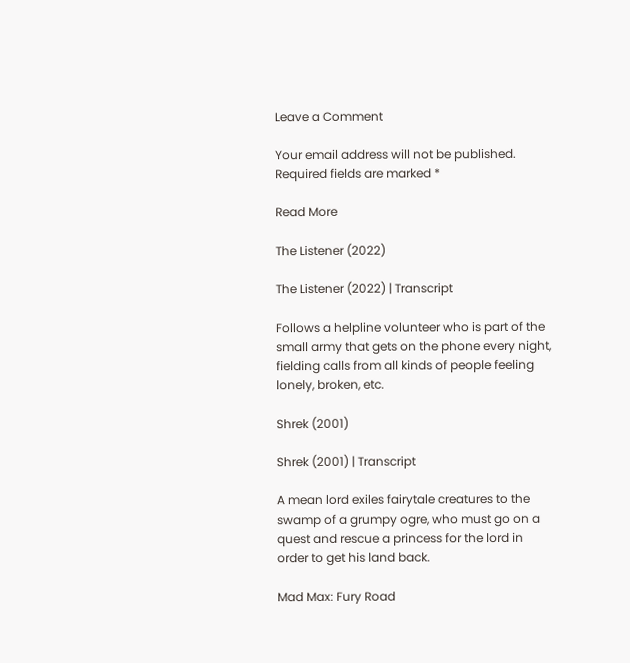Leave a Comment

Your email address will not be published. Required fields are marked *

Read More

The Listener (2022)

The Listener (2022) | Transcript

Follows a helpline volunteer who is part of the small army that gets on the phone every night, fielding calls from all kinds of people feeling lonely, broken, etc.

Shrek (2001)

Shrek (2001) | Transcript

A mean lord exiles fairytale creatures to the swamp of a grumpy ogre, who must go on a quest and rescue a princess for the lord in order to get his land back.

Mad Max: Fury Road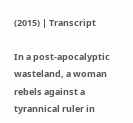(2015) | Transcript

In a post-apocalyptic wasteland, a woman rebels against a tyrannical ruler in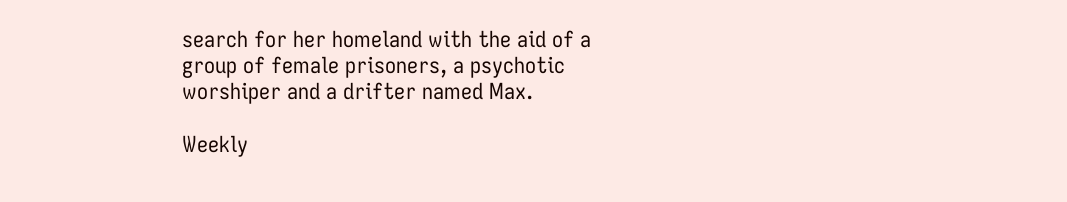search for her homeland with the aid of a group of female prisoners, a psychotic worshiper and a drifter named Max.

Weekly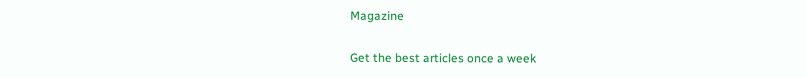Magazine

Get the best articles once a week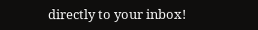directly to your inbox!